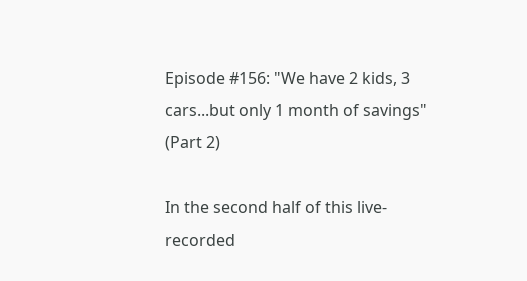Episode #156: "We have 2 kids, 3 cars...but only 1 month of savings" (Part 2)

In the second half of this live-recorded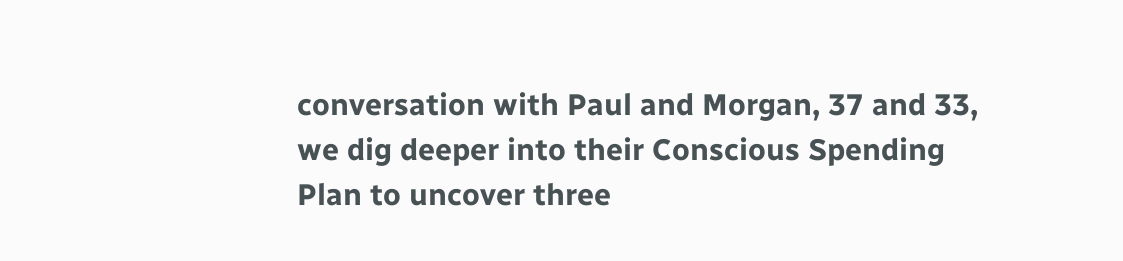conversation with Paul and Morgan, 37 and 33, we dig deeper into their Conscious Spending Plan to uncover three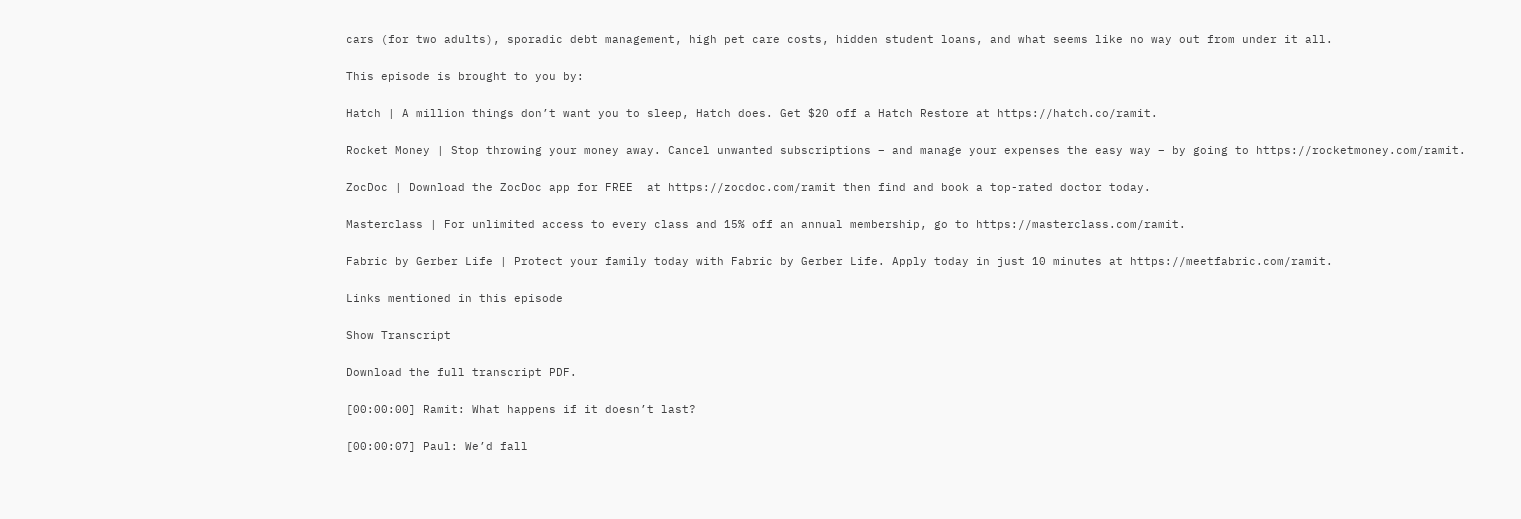cars (for two adults), sporadic debt management, high pet care costs, hidden student loans, and what seems like no way out from under it all.

This episode is brought to you by:

Hatch | A million things don’t want you to sleep, Hatch does. Get $20 off a Hatch Restore at https://hatch.co/ramit.

Rocket Money | Stop throwing your money away. Cancel unwanted subscriptions – and manage your expenses the easy way – by going to https://rocketmoney.com/ramit.

ZocDoc | Download the ZocDoc app for FREE  at https://zocdoc.com/ramit then find and book a top-rated doctor today.

Masterclass | For unlimited access to every class and 15% off an annual membership, go to https://masterclass.com/ramit.

Fabric by Gerber Life | Protect your family today with Fabric by Gerber Life. Apply today in just 10 minutes at https://meetfabric.com/ramit.

Links mentioned in this episode

Show Transcript

Download the full transcript PDF.

[00:00:00] Ramit: What happens if it doesn’t last?

[00:00:07] Paul: We’d fall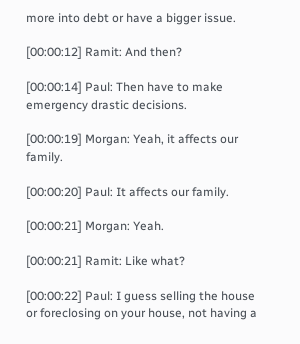more into debt or have a bigger issue.

[00:00:12] Ramit: And then?

[00:00:14] Paul: Then have to make emergency drastic decisions.

[00:00:19] Morgan: Yeah, it affects our family.

[00:00:20] Paul: It affects our family.

[00:00:21] Morgan: Yeah.

[00:00:21] Ramit: Like what?

[00:00:22] Paul: I guess selling the house or foreclosing on your house, not having a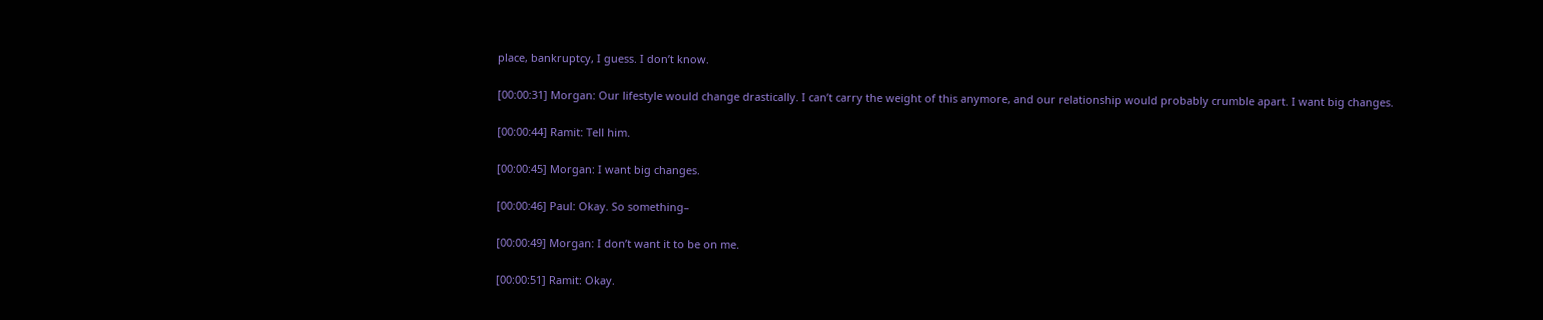place, bankruptcy, I guess. I don’t know.

[00:00:31] Morgan: Our lifestyle would change drastically. I can’t carry the weight of this anymore, and our relationship would probably crumble apart. I want big changes.

[00:00:44] Ramit: Tell him.

[00:00:45] Morgan: I want big changes.

[00:00:46] Paul: Okay. So something–

[00:00:49] Morgan: I don’t want it to be on me.

[00:00:51] Ramit: Okay.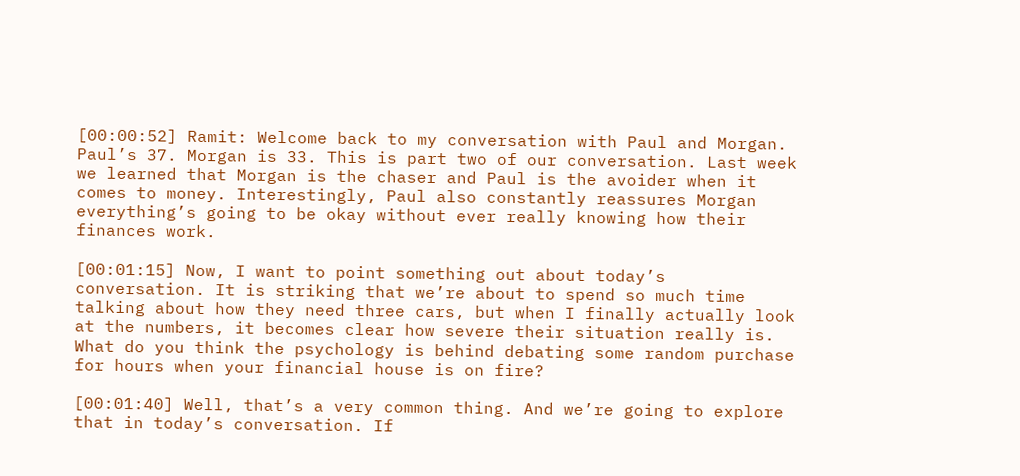[00:00:52] Ramit: Welcome back to my conversation with Paul and Morgan. Paul’s 37. Morgan is 33. This is part two of our conversation. Last week we learned that Morgan is the chaser and Paul is the avoider when it comes to money. Interestingly, Paul also constantly reassures Morgan everything’s going to be okay without ever really knowing how their finances work.

[00:01:15] Now, I want to point something out about today’s conversation. It is striking that we’re about to spend so much time talking about how they need three cars, but when I finally actually look at the numbers, it becomes clear how severe their situation really is. What do you think the psychology is behind debating some random purchase for hours when your financial house is on fire?

[00:01:40] Well, that’s a very common thing. And we’re going to explore that in today’s conversation. If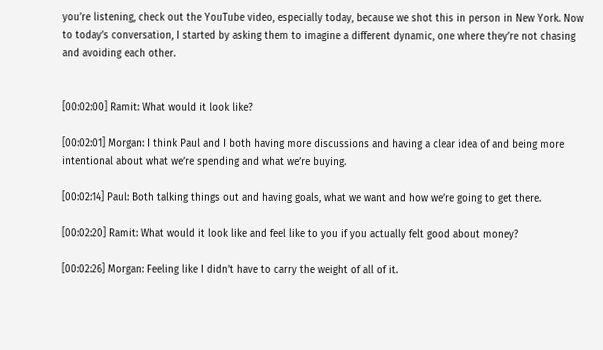you’re listening, check out the YouTube video, especially today, because we shot this in person in New York. Now to today’s conversation, I started by asking them to imagine a different dynamic, one where they’re not chasing and avoiding each other.


[00:02:00] Ramit: What would it look like?

[00:02:01] Morgan: I think Paul and I both having more discussions and having a clear idea of and being more intentional about what we’re spending and what we’re buying.

[00:02:14] Paul: Both talking things out and having goals, what we want and how we’re going to get there.

[00:02:20] Ramit: What would it look like and feel like to you if you actually felt good about money?

[00:02:26] Morgan: Feeling like I didn’t have to carry the weight of all of it.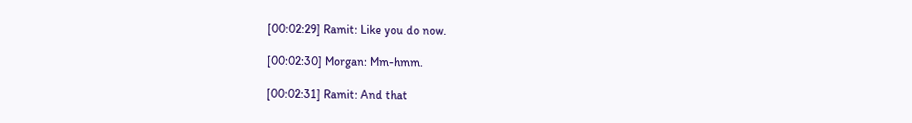[00:02:29] Ramit: Like you do now.

[00:02:30] Morgan: Mm-hmm.

[00:02:31] Ramit: And that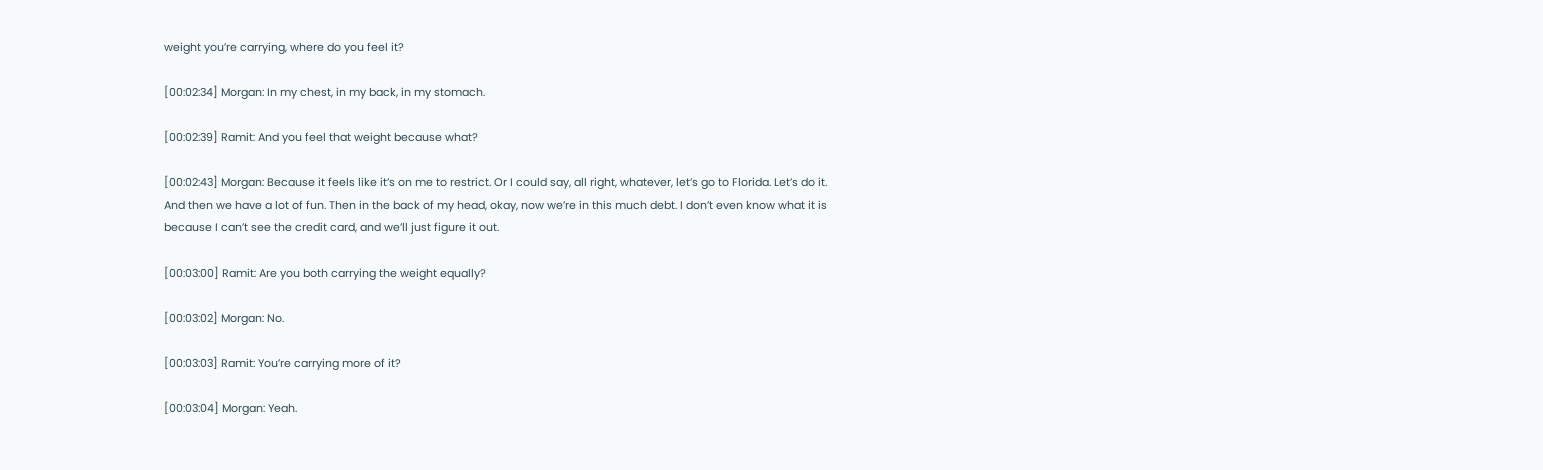weight you’re carrying, where do you feel it?

[00:02:34] Morgan: In my chest, in my back, in my stomach.

[00:02:39] Ramit: And you feel that weight because what?

[00:02:43] Morgan: Because it feels like it’s on me to restrict. Or I could say, all right, whatever, let’s go to Florida. Let’s do it. And then we have a lot of fun. Then in the back of my head, okay, now we’re in this much debt. I don’t even know what it is because I can’t see the credit card, and we’ll just figure it out.

[00:03:00] Ramit: Are you both carrying the weight equally?

[00:03:02] Morgan: No.

[00:03:03] Ramit: You’re carrying more of it?

[00:03:04] Morgan: Yeah.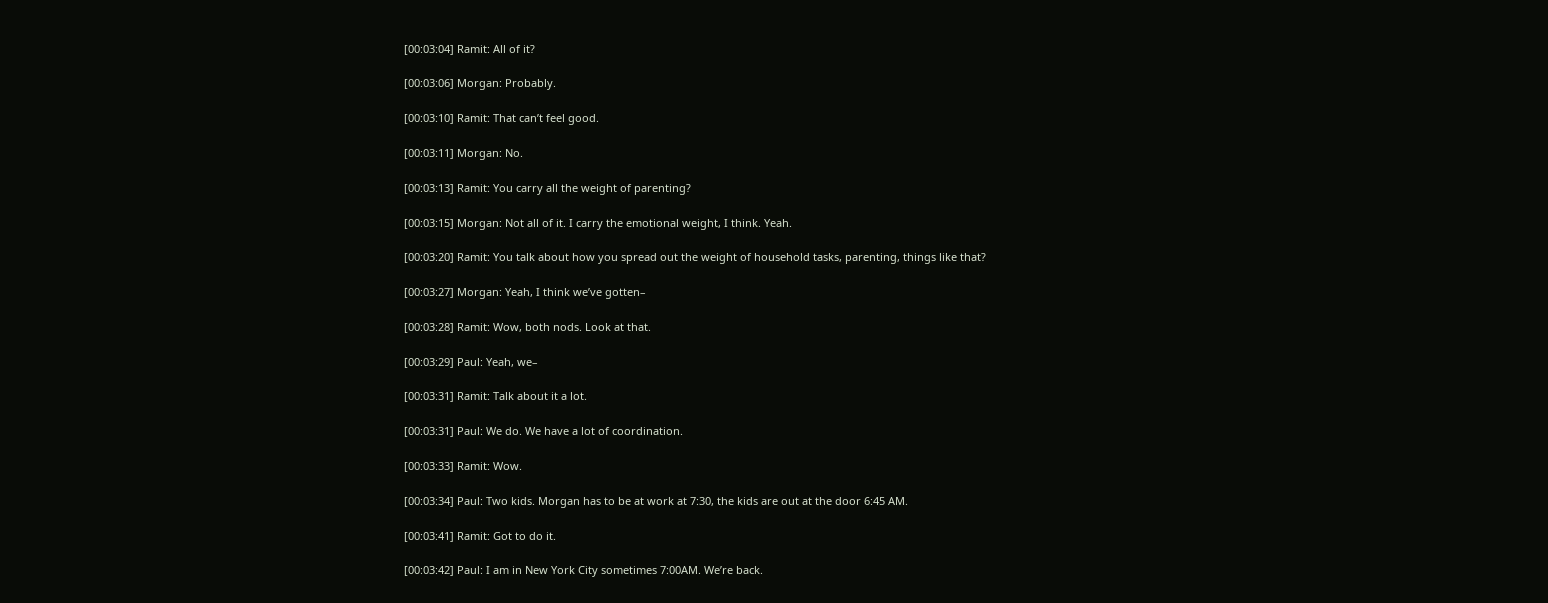[00:03:04] Ramit: All of it?

[00:03:06] Morgan: Probably.

[00:03:10] Ramit: That can’t feel good.

[00:03:11] Morgan: No.

[00:03:13] Ramit: You carry all the weight of parenting?

[00:03:15] Morgan: Not all of it. I carry the emotional weight, I think. Yeah.

[00:03:20] Ramit: You talk about how you spread out the weight of household tasks, parenting, things like that?

[00:03:27] Morgan: Yeah, I think we’ve gotten–

[00:03:28] Ramit: Wow, both nods. Look at that.

[00:03:29] Paul: Yeah, we–

[00:03:31] Ramit: Talk about it a lot.

[00:03:31] Paul: We do. We have a lot of coordination.

[00:03:33] Ramit: Wow.

[00:03:34] Paul: Two kids. Morgan has to be at work at 7:30, the kids are out at the door 6:45 AM.

[00:03:41] Ramit: Got to do it.

[00:03:42] Paul: I am in New York City sometimes 7:00AM. We’re back.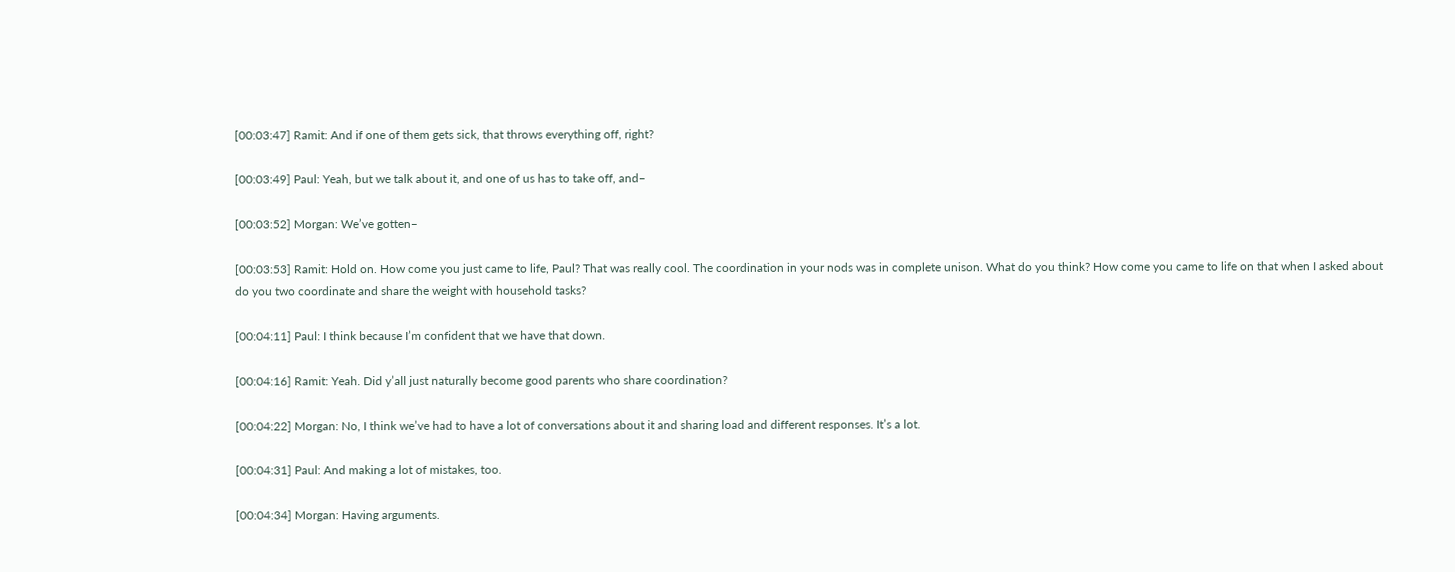[00:03:47] Ramit: And if one of them gets sick, that throws everything off, right?

[00:03:49] Paul: Yeah, but we talk about it, and one of us has to take off, and–

[00:03:52] Morgan: We’ve gotten–

[00:03:53] Ramit: Hold on. How come you just came to life, Paul? That was really cool. The coordination in your nods was in complete unison. What do you think? How come you came to life on that when I asked about do you two coordinate and share the weight with household tasks?

[00:04:11] Paul: I think because I’m confident that we have that down.

[00:04:16] Ramit: Yeah. Did y’all just naturally become good parents who share coordination?

[00:04:22] Morgan: No, I think we’ve had to have a lot of conversations about it and sharing load and different responses. It’s a lot.

[00:04:31] Paul: And making a lot of mistakes, too.

[00:04:34] Morgan: Having arguments.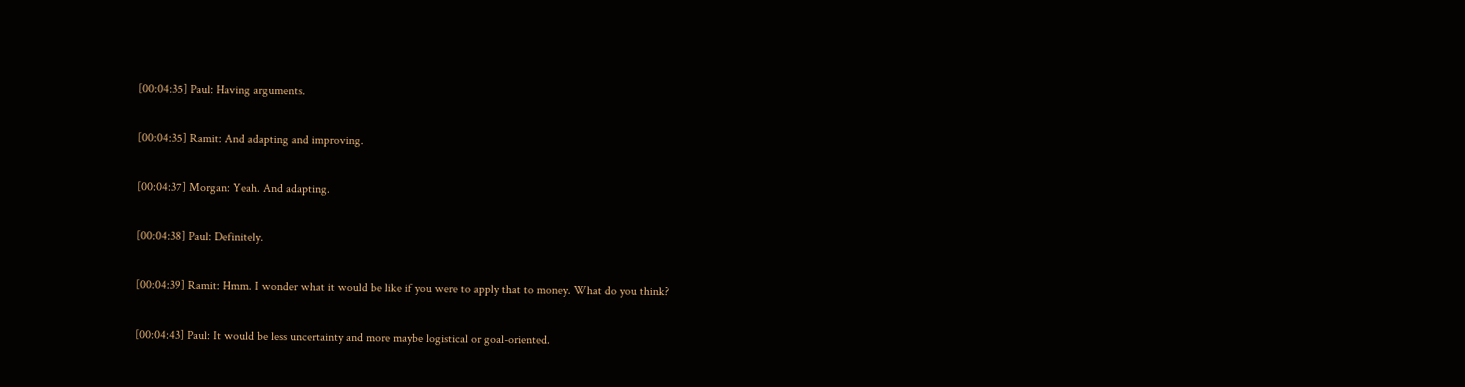[00:04:35] Paul: Having arguments.

[00:04:35] Ramit: And adapting and improving.

[00:04:37] Morgan: Yeah. And adapting.

[00:04:38] Paul: Definitely.

[00:04:39] Ramit: Hmm. I wonder what it would be like if you were to apply that to money. What do you think?

[00:04:43] Paul: It would be less uncertainty and more maybe logistical or goal-oriented.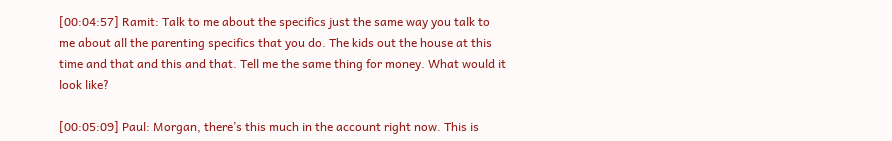[00:04:57] Ramit: Talk to me about the specifics just the same way you talk to me about all the parenting specifics that you do. The kids out the house at this time and that and this and that. Tell me the same thing for money. What would it look like?

[00:05:09] Paul: Morgan, there’s this much in the account right now. This is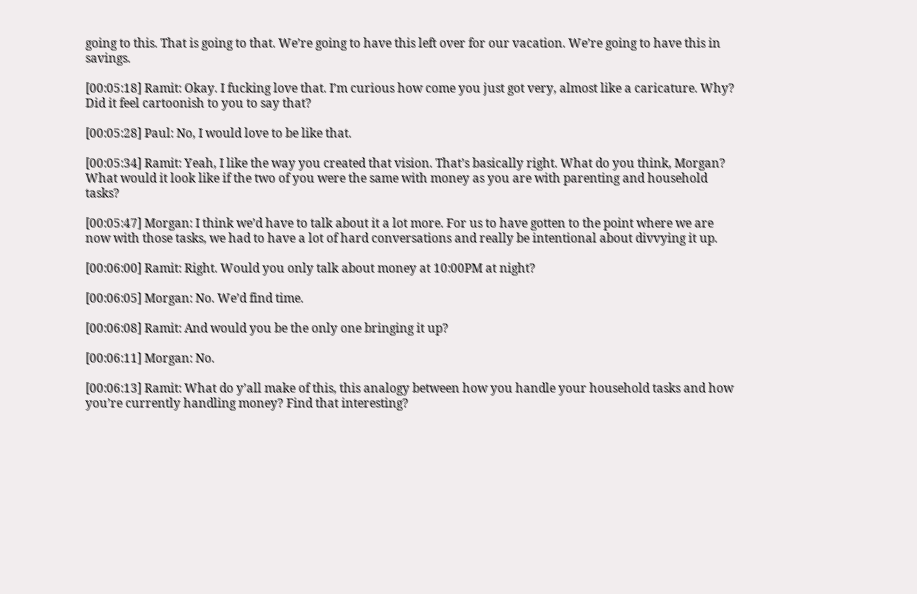going to this. That is going to that. We’re going to have this left over for our vacation. We’re going to have this in savings.

[00:05:18] Ramit: Okay. I fucking love that. I’m curious how come you just got very, almost like a caricature. Why? Did it feel cartoonish to you to say that?

[00:05:28] Paul: No, I would love to be like that.

[00:05:34] Ramit: Yeah, I like the way you created that vision. That’s basically right. What do you think, Morgan? What would it look like if the two of you were the same with money as you are with parenting and household tasks?

[00:05:47] Morgan: I think we’d have to talk about it a lot more. For us to have gotten to the point where we are now with those tasks, we had to have a lot of hard conversations and really be intentional about divvying it up.

[00:06:00] Ramit: Right. Would you only talk about money at 10:00PM at night?

[00:06:05] Morgan: No. We’d find time.

[00:06:08] Ramit: And would you be the only one bringing it up?

[00:06:11] Morgan: No.

[00:06:13] Ramit: What do y’all make of this, this analogy between how you handle your household tasks and how you’re currently handling money? Find that interesting?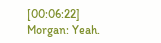[00:06:22] Morgan: Yeah.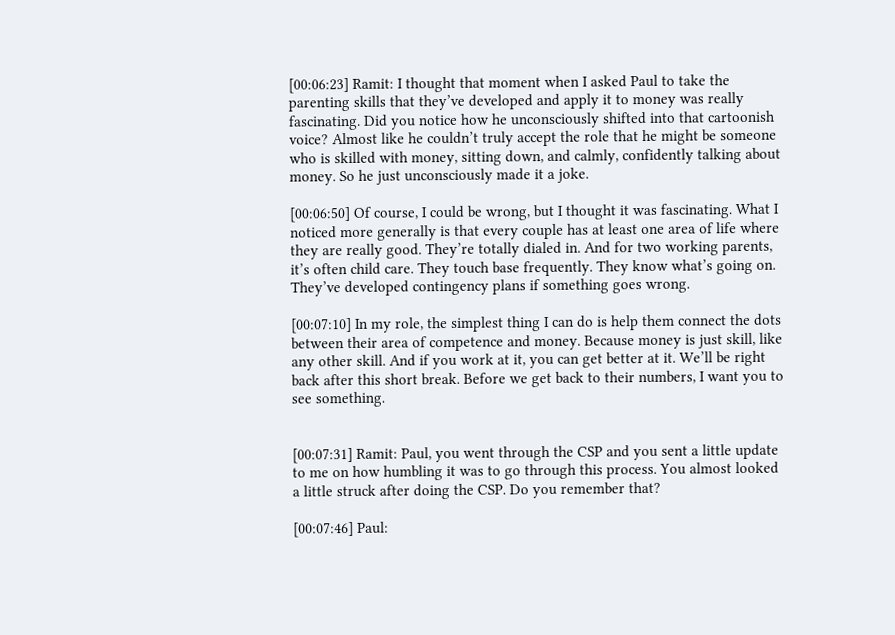[00:06:23] Ramit: I thought that moment when I asked Paul to take the parenting skills that they’ve developed and apply it to money was really fascinating. Did you notice how he unconsciously shifted into that cartoonish voice? Almost like he couldn’t truly accept the role that he might be someone who is skilled with money, sitting down, and calmly, confidently talking about money. So he just unconsciously made it a joke.

[00:06:50] Of course, I could be wrong, but I thought it was fascinating. What I noticed more generally is that every couple has at least one area of life where they are really good. They’re totally dialed in. And for two working parents, it’s often child care. They touch base frequently. They know what’s going on. They’ve developed contingency plans if something goes wrong.

[00:07:10] In my role, the simplest thing I can do is help them connect the dots between their area of competence and money. Because money is just skill, like any other skill. And if you work at it, you can get better at it. We’ll be right back after this short break. Before we get back to their numbers, I want you to see something.


[00:07:31] Ramit: Paul, you went through the CSP and you sent a little update to me on how humbling it was to go through this process. You almost looked a little struck after doing the CSP. Do you remember that?

[00:07:46] Paul: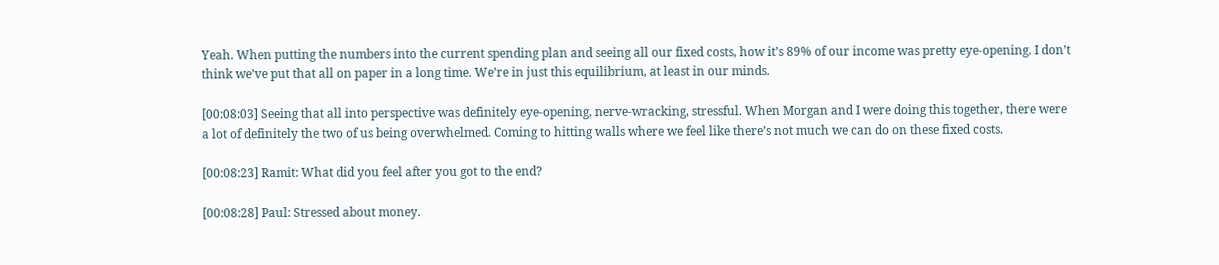Yeah. When putting the numbers into the current spending plan and seeing all our fixed costs, how it’s 89% of our income was pretty eye-opening. I don’t think we’ve put that all on paper in a long time. We’re in just this equilibrium, at least in our minds.

[00:08:03] Seeing that all into perspective was definitely eye-opening, nerve-wracking, stressful. When Morgan and I were doing this together, there were a lot of definitely the two of us being overwhelmed. Coming to hitting walls where we feel like there’s not much we can do on these fixed costs.

[00:08:23] Ramit: What did you feel after you got to the end?

[00:08:28] Paul: Stressed about money.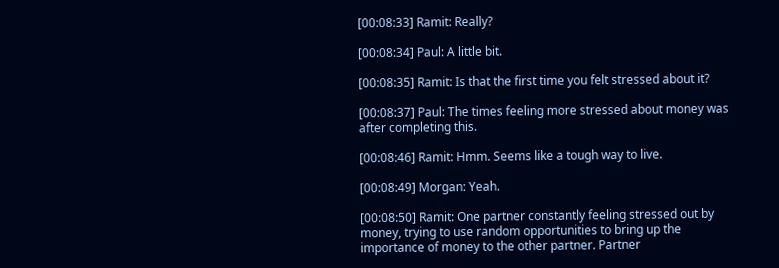[00:08:33] Ramit: Really?

[00:08:34] Paul: A little bit.

[00:08:35] Ramit: Is that the first time you felt stressed about it?

[00:08:37] Paul: The times feeling more stressed about money was after completing this.

[00:08:46] Ramit: Hmm. Seems like a tough way to live.

[00:08:49] Morgan: Yeah.

[00:08:50] Ramit: One partner constantly feeling stressed out by money, trying to use random opportunities to bring up the importance of money to the other partner. Partner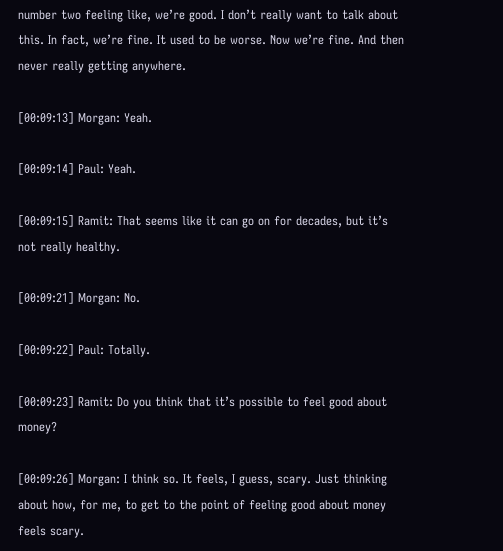number two feeling like, we’re good. I don’t really want to talk about this. In fact, we’re fine. It used to be worse. Now we’re fine. And then never really getting anywhere.

[00:09:13] Morgan: Yeah.

[00:09:14] Paul: Yeah.

[00:09:15] Ramit: That seems like it can go on for decades, but it’s not really healthy.

[00:09:21] Morgan: No.

[00:09:22] Paul: Totally.

[00:09:23] Ramit: Do you think that it’s possible to feel good about money?

[00:09:26] Morgan: I think so. It feels, I guess, scary. Just thinking about how, for me, to get to the point of feeling good about money feels scary.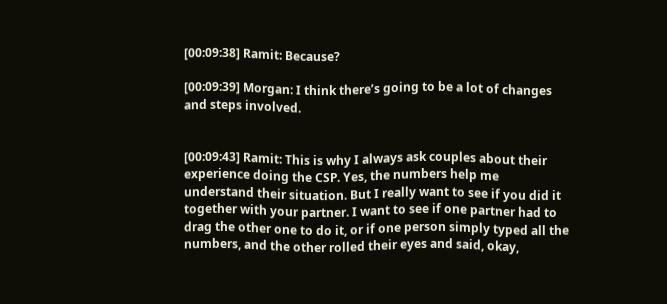[00:09:38] Ramit: Because?

[00:09:39] Morgan: I think there’s going to be a lot of changes and steps involved.


[00:09:43] Ramit: This is why I always ask couples about their experience doing the CSP. Yes, the numbers help me understand their situation. But I really want to see if you did it together with your partner. I want to see if one partner had to drag the other one to do it, or if one person simply typed all the numbers, and the other rolled their eyes and said, okay,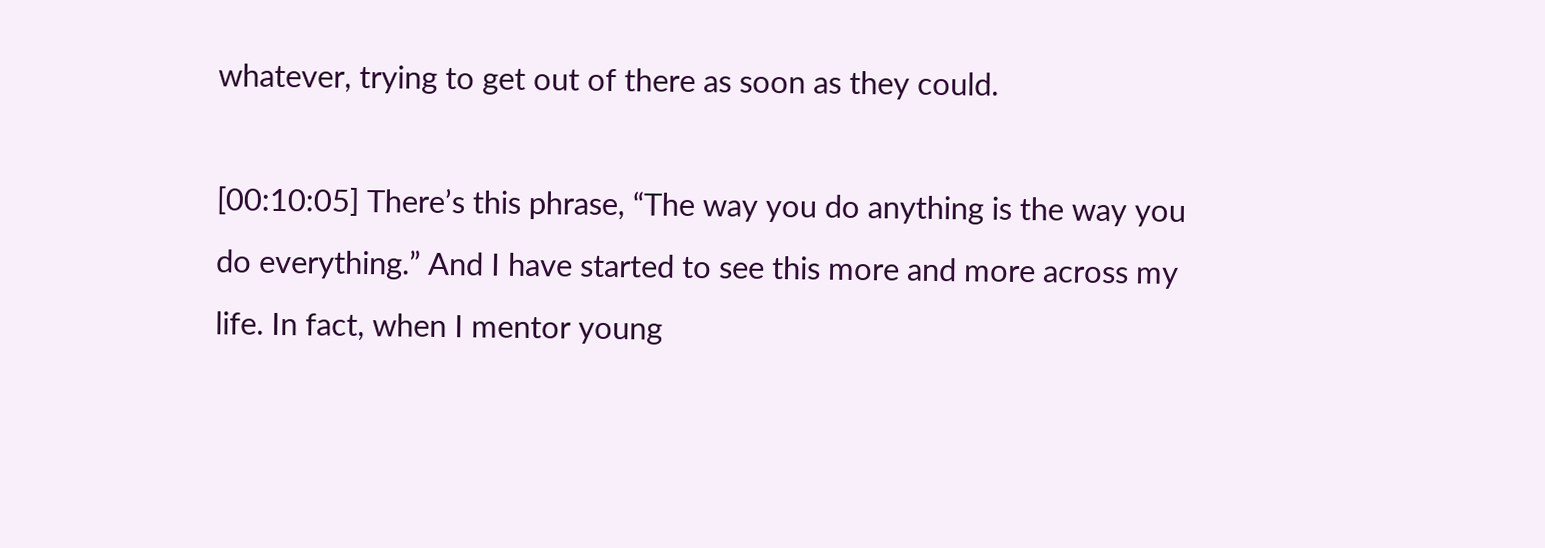whatever, trying to get out of there as soon as they could.

[00:10:05] There’s this phrase, “The way you do anything is the way you do everything.” And I have started to see this more and more across my life. In fact, when I mentor young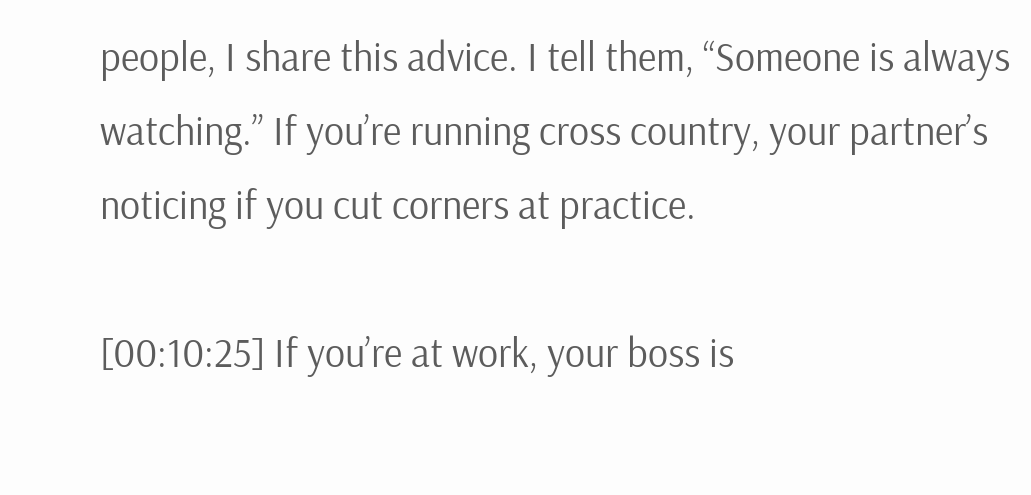people, I share this advice. I tell them, “Someone is always watching.” If you’re running cross country, your partner’s noticing if you cut corners at practice.

[00:10:25] If you’re at work, your boss is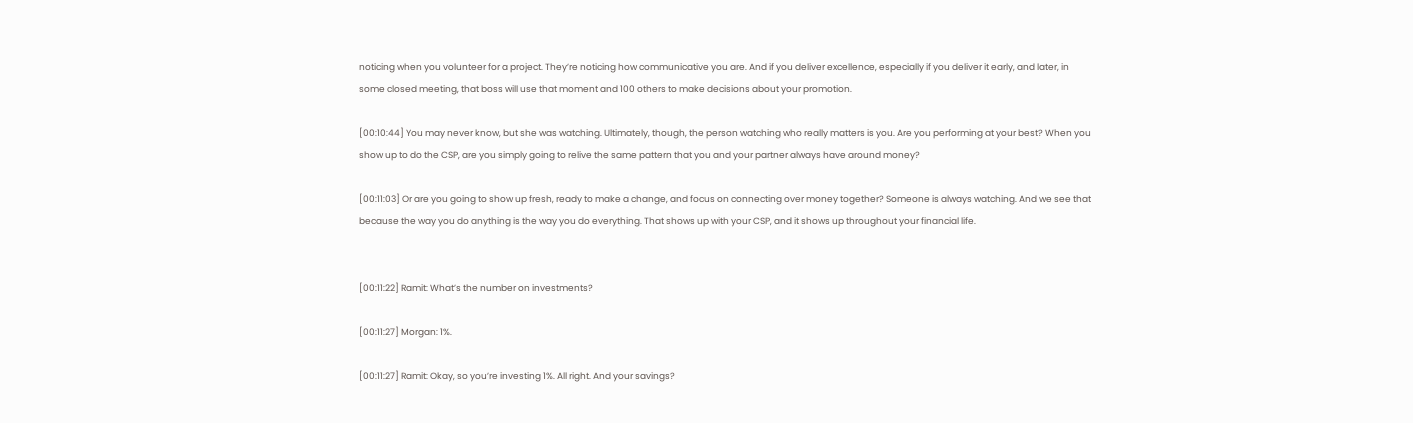noticing when you volunteer for a project. They’re noticing how communicative you are. And if you deliver excellence, especially if you deliver it early, and later, in some closed meeting, that boss will use that moment and 100 others to make decisions about your promotion.

[00:10:44] You may never know, but she was watching. Ultimately, though, the person watching who really matters is you. Are you performing at your best? When you show up to do the CSP, are you simply going to relive the same pattern that you and your partner always have around money?

[00:11:03] Or are you going to show up fresh, ready to make a change, and focus on connecting over money together? Someone is always watching. And we see that because the way you do anything is the way you do everything. That shows up with your CSP, and it shows up throughout your financial life.


[00:11:22] Ramit: What’s the number on investments?

[00:11:27] Morgan: 1%.

[00:11:27] Ramit: Okay, so you’re investing 1%. All right. And your savings?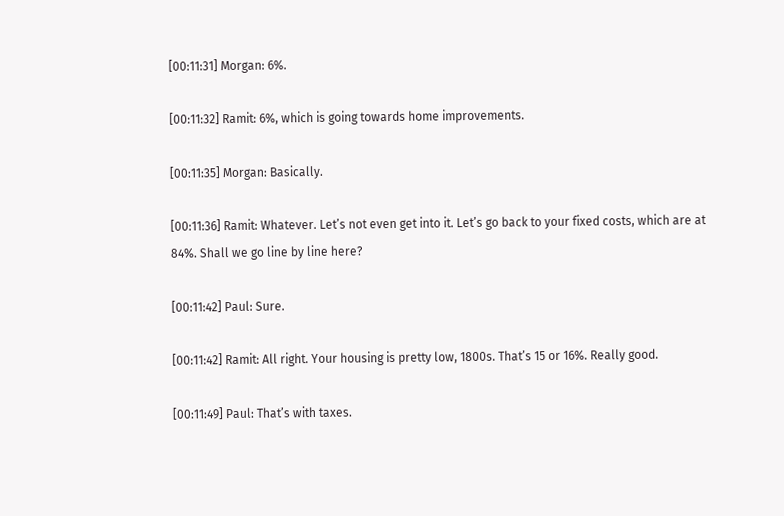[00:11:31] Morgan: 6%.

[00:11:32] Ramit: 6%, which is going towards home improvements.

[00:11:35] Morgan: Basically.

[00:11:36] Ramit: Whatever. Let’s not even get into it. Let’s go back to your fixed costs, which are at 84%. Shall we go line by line here?

[00:11:42] Paul: Sure.

[00:11:42] Ramit: All right. Your housing is pretty low, 1800s. That’s 15 or 16%. Really good.

[00:11:49] Paul: That’s with taxes.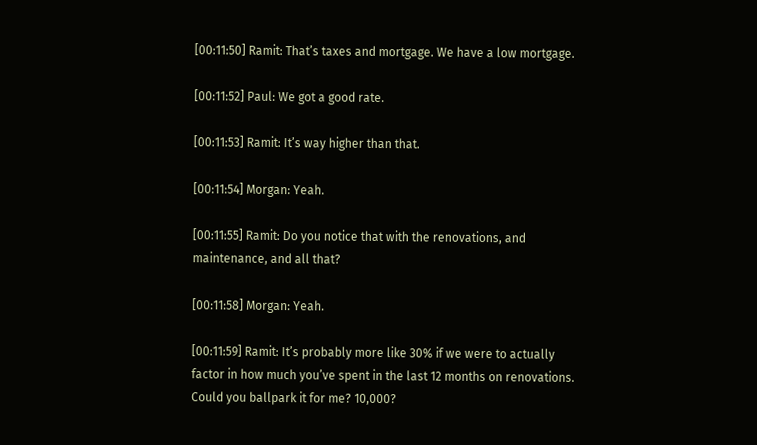[00:11:50] Ramit: That’s taxes and mortgage. We have a low mortgage.

[00:11:52] Paul: We got a good rate.

[00:11:53] Ramit: It’s way higher than that.

[00:11:54] Morgan: Yeah.

[00:11:55] Ramit: Do you notice that with the renovations, and maintenance, and all that?

[00:11:58] Morgan: Yeah.

[00:11:59] Ramit: It’s probably more like 30% if we were to actually factor in how much you’ve spent in the last 12 months on renovations. Could you ballpark it for me? 10,000?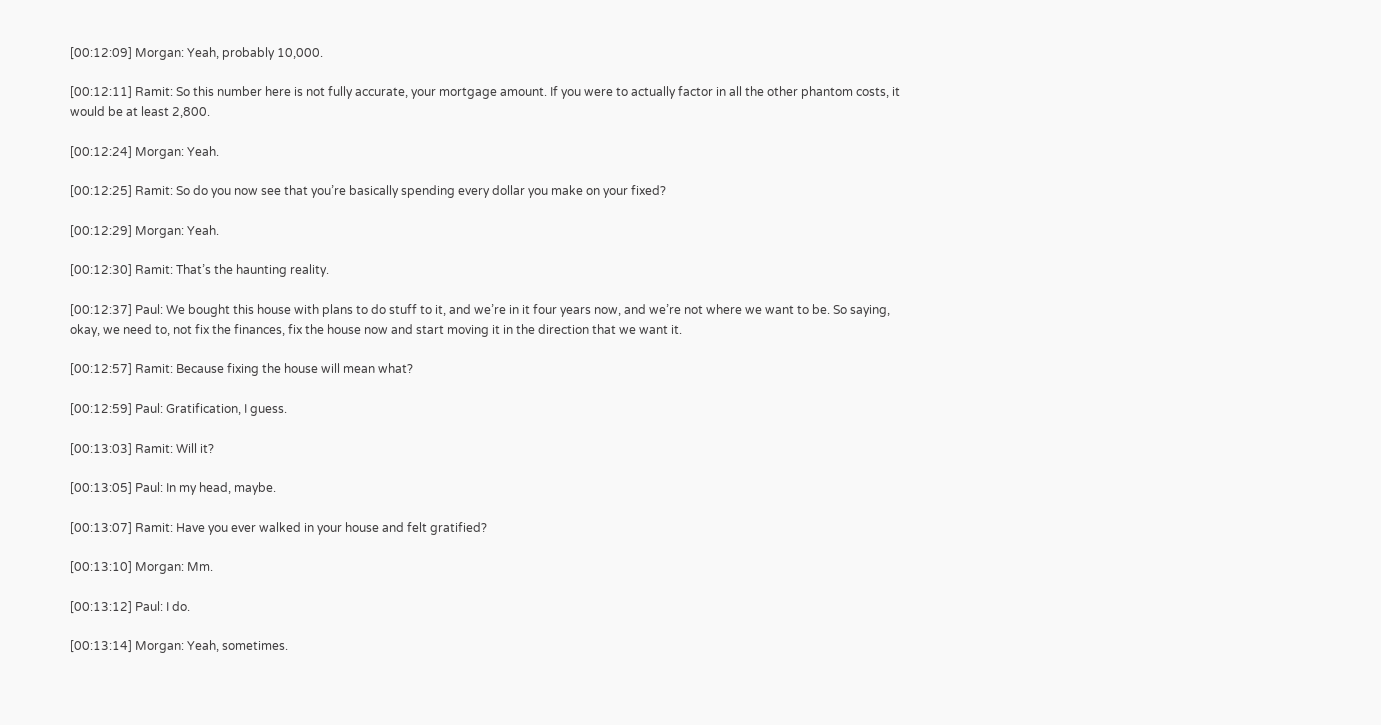[00:12:09] Morgan: Yeah, probably 10,000.

[00:12:11] Ramit: So this number here is not fully accurate, your mortgage amount. If you were to actually factor in all the other phantom costs, it would be at least 2,800.

[00:12:24] Morgan: Yeah.

[00:12:25] Ramit: So do you now see that you’re basically spending every dollar you make on your fixed?

[00:12:29] Morgan: Yeah.

[00:12:30] Ramit: That’s the haunting reality.

[00:12:37] Paul: We bought this house with plans to do stuff to it, and we’re in it four years now, and we’re not where we want to be. So saying, okay, we need to, not fix the finances, fix the house now and start moving it in the direction that we want it.

[00:12:57] Ramit: Because fixing the house will mean what?

[00:12:59] Paul: Gratification, I guess.

[00:13:03] Ramit: Will it?

[00:13:05] Paul: In my head, maybe.

[00:13:07] Ramit: Have you ever walked in your house and felt gratified?

[00:13:10] Morgan: Mm.

[00:13:12] Paul: I do.

[00:13:14] Morgan: Yeah, sometimes.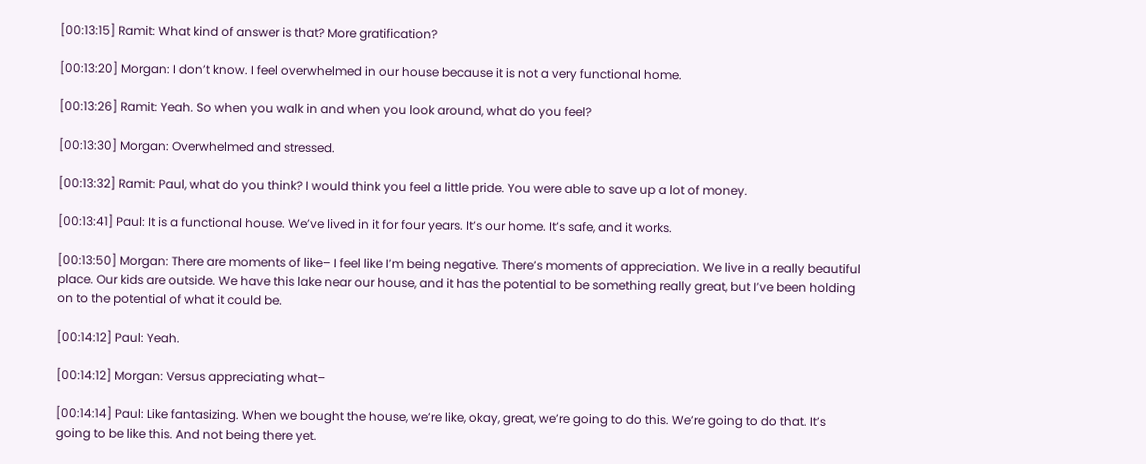[00:13:15] Ramit: What kind of answer is that? More gratification?

[00:13:20] Morgan: I don’t know. I feel overwhelmed in our house because it is not a very functional home.

[00:13:26] Ramit: Yeah. So when you walk in and when you look around, what do you feel?

[00:13:30] Morgan: Overwhelmed and stressed.

[00:13:32] Ramit: Paul, what do you think? I would think you feel a little pride. You were able to save up a lot of money.

[00:13:41] Paul: It is a functional house. We’ve lived in it for four years. It’s our home. It’s safe, and it works.

[00:13:50] Morgan: There are moments of like– I feel like I’m being negative. There’s moments of appreciation. We live in a really beautiful place. Our kids are outside. We have this lake near our house, and it has the potential to be something really great, but I’ve been holding on to the potential of what it could be.

[00:14:12] Paul: Yeah.

[00:14:12] Morgan: Versus appreciating what–

[00:14:14] Paul: Like fantasizing. When we bought the house, we’re like, okay, great, we’re going to do this. We’re going to do that. It’s going to be like this. And not being there yet.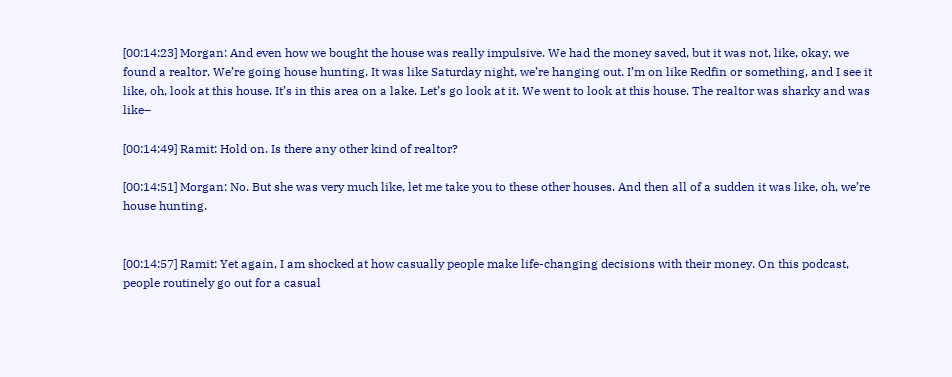[00:14:23] Morgan: And even how we bought the house was really impulsive. We had the money saved, but it was not, like, okay, we found a realtor. We’re going house hunting. It was like Saturday night, we’re hanging out. I’m on like Redfin or something, and I see it like, oh, look at this house. It’s in this area on a lake. Let’s go look at it. We went to look at this house. The realtor was sharky and was like–

[00:14:49] Ramit: Hold on. Is there any other kind of realtor?

[00:14:51] Morgan: No. But she was very much like, let me take you to these other houses. And then all of a sudden it was like, oh, we’re house hunting.


[00:14:57] Ramit: Yet again, I am shocked at how casually people make life-changing decisions with their money. On this podcast, people routinely go out for a casual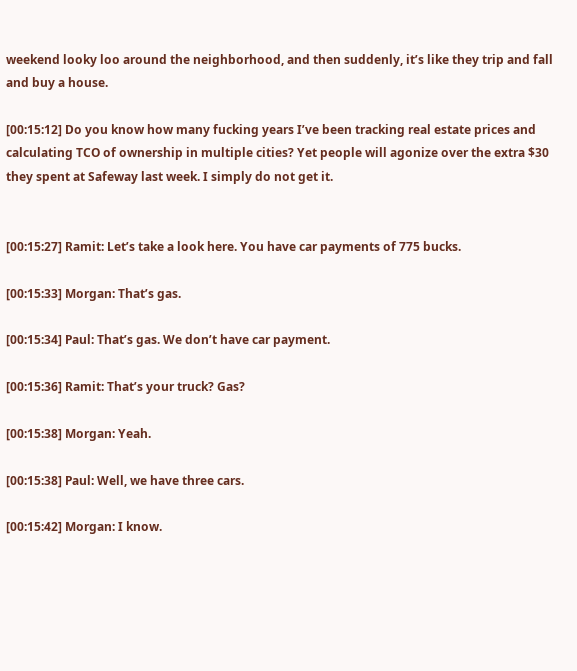weekend looky loo around the neighborhood, and then suddenly, it’s like they trip and fall and buy a house.

[00:15:12] Do you know how many fucking years I’ve been tracking real estate prices and calculating TCO of ownership in multiple cities? Yet people will agonize over the extra $30 they spent at Safeway last week. I simply do not get it.


[00:15:27] Ramit: Let’s take a look here. You have car payments of 775 bucks.

[00:15:33] Morgan: That’s gas.

[00:15:34] Paul: That’s gas. We don’t have car payment.

[00:15:36] Ramit: That’s your truck? Gas?

[00:15:38] Morgan: Yeah.

[00:15:38] Paul: Well, we have three cars.

[00:15:42] Morgan: I know.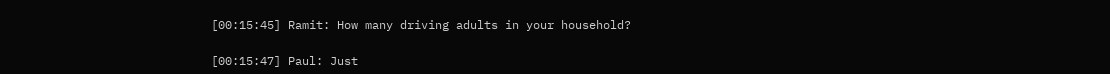[00:15:45] Ramit: How many driving adults in your household?

[00:15:47] Paul: Just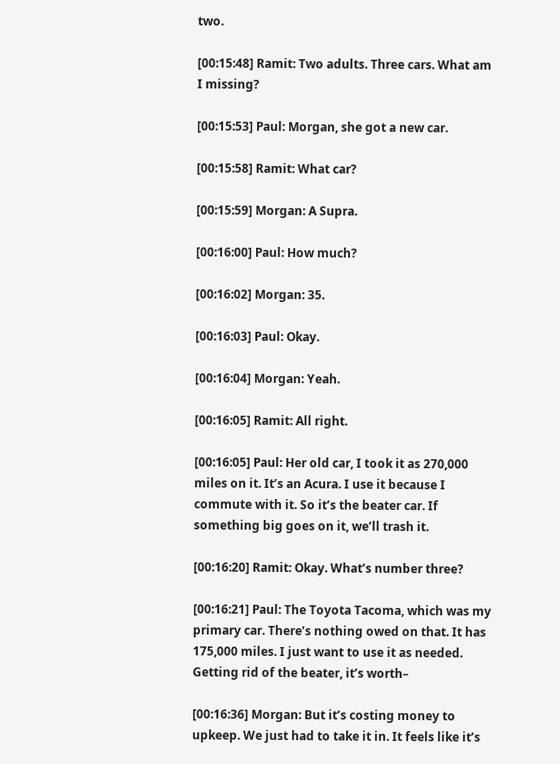two.

[00:15:48] Ramit: Two adults. Three cars. What am I missing?

[00:15:53] Paul: Morgan, she got a new car.

[00:15:58] Ramit: What car?

[00:15:59] Morgan: A Supra.

[00:16:00] Paul: How much?

[00:16:02] Morgan: 35.

[00:16:03] Paul: Okay.

[00:16:04] Morgan: Yeah.

[00:16:05] Ramit: All right.

[00:16:05] Paul: Her old car, I took it as 270,000 miles on it. It’s an Acura. I use it because I commute with it. So it’s the beater car. If something big goes on it, we’ll trash it.

[00:16:20] Ramit: Okay. What’s number three?

[00:16:21] Paul: The Toyota Tacoma, which was my primary car. There’s nothing owed on that. It has 175,000 miles. I just want to use it as needed. Getting rid of the beater, it’s worth–

[00:16:36] Morgan: But it’s costing money to upkeep. We just had to take it in. It feels like it’s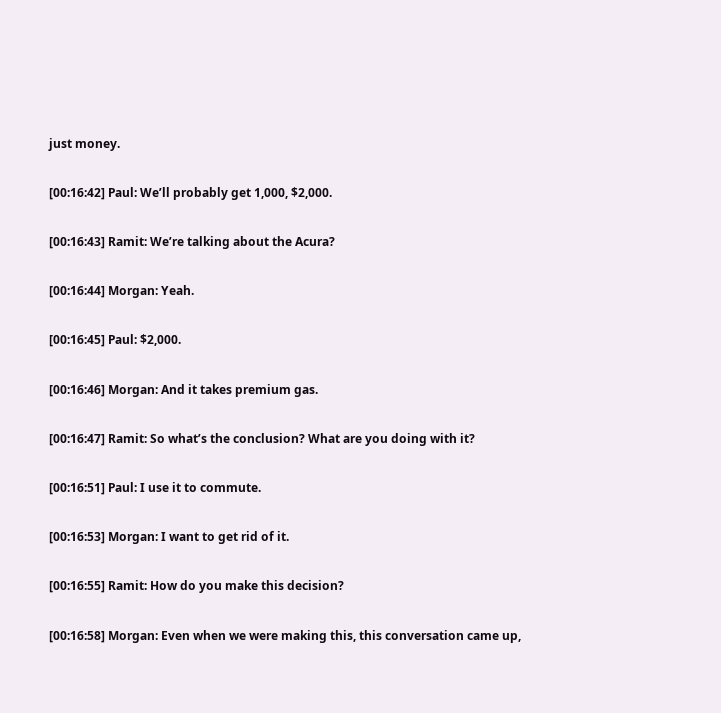just money.

[00:16:42] Paul: We’ll probably get 1,000, $2,000.

[00:16:43] Ramit: We’re talking about the Acura?

[00:16:44] Morgan: Yeah.

[00:16:45] Paul: $2,000.

[00:16:46] Morgan: And it takes premium gas.

[00:16:47] Ramit: So what’s the conclusion? What are you doing with it?

[00:16:51] Paul: I use it to commute.

[00:16:53] Morgan: I want to get rid of it.

[00:16:55] Ramit: How do you make this decision?

[00:16:58] Morgan: Even when we were making this, this conversation came up,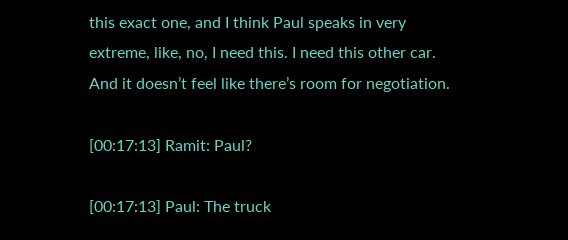this exact one, and I think Paul speaks in very extreme, like, no, I need this. I need this other car. And it doesn’t feel like there’s room for negotiation.

[00:17:13] Ramit: Paul?

[00:17:13] Paul: The truck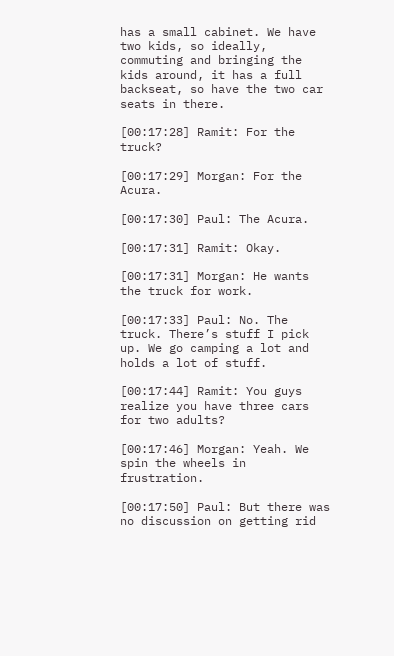has a small cabinet. We have two kids, so ideally, commuting and bringing the kids around, it has a full backseat, so have the two car seats in there.

[00:17:28] Ramit: For the truck?

[00:17:29] Morgan: For the Acura.

[00:17:30] Paul: The Acura.

[00:17:31] Ramit: Okay.

[00:17:31] Morgan: He wants the truck for work.

[00:17:33] Paul: No. The truck. There’s stuff I pick up. We go camping a lot and holds a lot of stuff.

[00:17:44] Ramit: You guys realize you have three cars for two adults?

[00:17:46] Morgan: Yeah. We spin the wheels in frustration.

[00:17:50] Paul: But there was no discussion on getting rid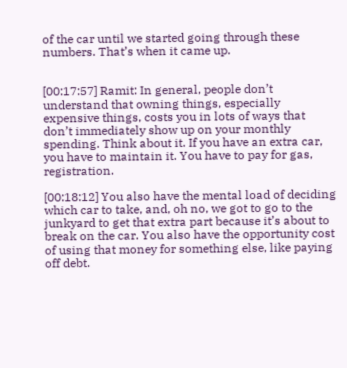of the car until we started going through these numbers. That’s when it came up.


[00:17:57] Ramit: In general, people don’t understand that owning things, especially expensive things, costs you in lots of ways that don’t immediately show up on your monthly spending. Think about it. If you have an extra car, you have to maintain it. You have to pay for gas, registration.

[00:18:12] You also have the mental load of deciding which car to take, and, oh no, we got to go to the junkyard to get that extra part because it’s about to break on the car. You also have the opportunity cost of using that money for something else, like paying off debt.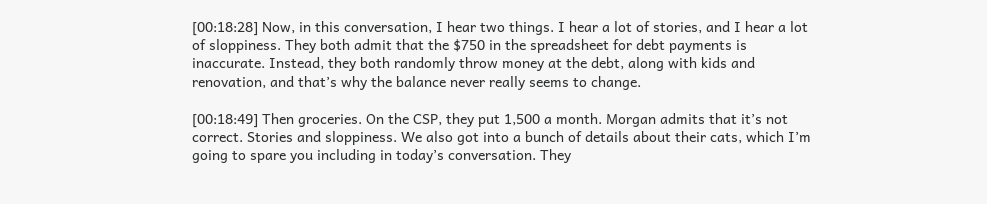[00:18:28] Now, in this conversation, I hear two things. I hear a lot of stories, and I hear a lot of sloppiness. They both admit that the $750 in the spreadsheet for debt payments is inaccurate. Instead, they both randomly throw money at the debt, along with kids and renovation, and that’s why the balance never really seems to change.

[00:18:49] Then groceries. On the CSP, they put 1,500 a month. Morgan admits that it’s not correct. Stories and sloppiness. We also got into a bunch of details about their cats, which I’m going to spare you including in today’s conversation. They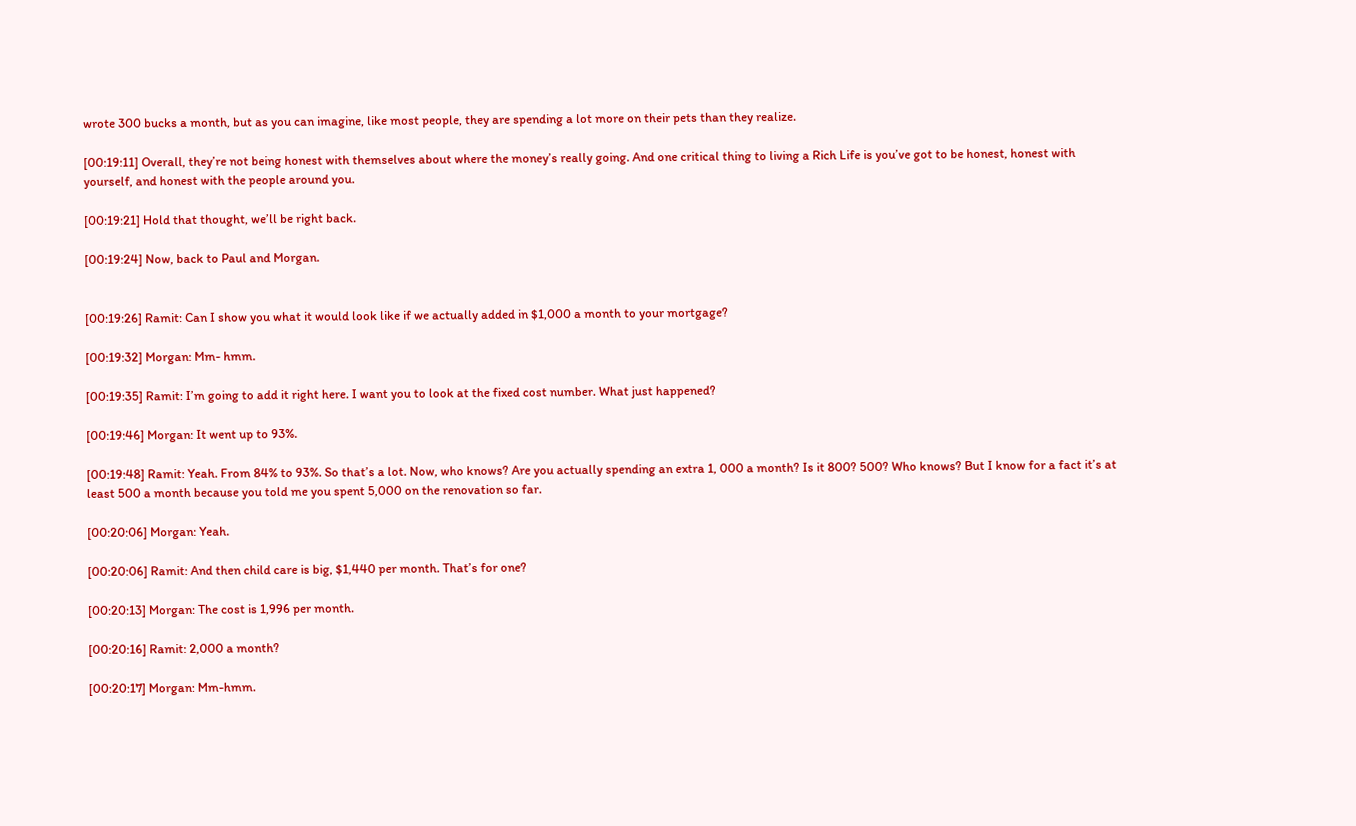wrote 300 bucks a month, but as you can imagine, like most people, they are spending a lot more on their pets than they realize.

[00:19:11] Overall, they’re not being honest with themselves about where the money’s really going. And one critical thing to living a Rich Life is you’ve got to be honest, honest with yourself, and honest with the people around you.

[00:19:21] Hold that thought, we’ll be right back.

[00:19:24] Now, back to Paul and Morgan.


[00:19:26] Ramit: Can I show you what it would look like if we actually added in $1,000 a month to your mortgage?

[00:19:32] Morgan: Mm- hmm.

[00:19:35] Ramit: I’m going to add it right here. I want you to look at the fixed cost number. What just happened?

[00:19:46] Morgan: It went up to 93%.

[00:19:48] Ramit: Yeah. From 84% to 93%. So that’s a lot. Now, who knows? Are you actually spending an extra 1, 000 a month? Is it 800? 500? Who knows? But I know for a fact it’s at least 500 a month because you told me you spent 5,000 on the renovation so far.

[00:20:06] Morgan: Yeah.

[00:20:06] Ramit: And then child care is big, $1,440 per month. That’s for one?

[00:20:13] Morgan: The cost is 1,996 per month.

[00:20:16] Ramit: 2,000 a month?

[00:20:17] Morgan: Mm-hmm.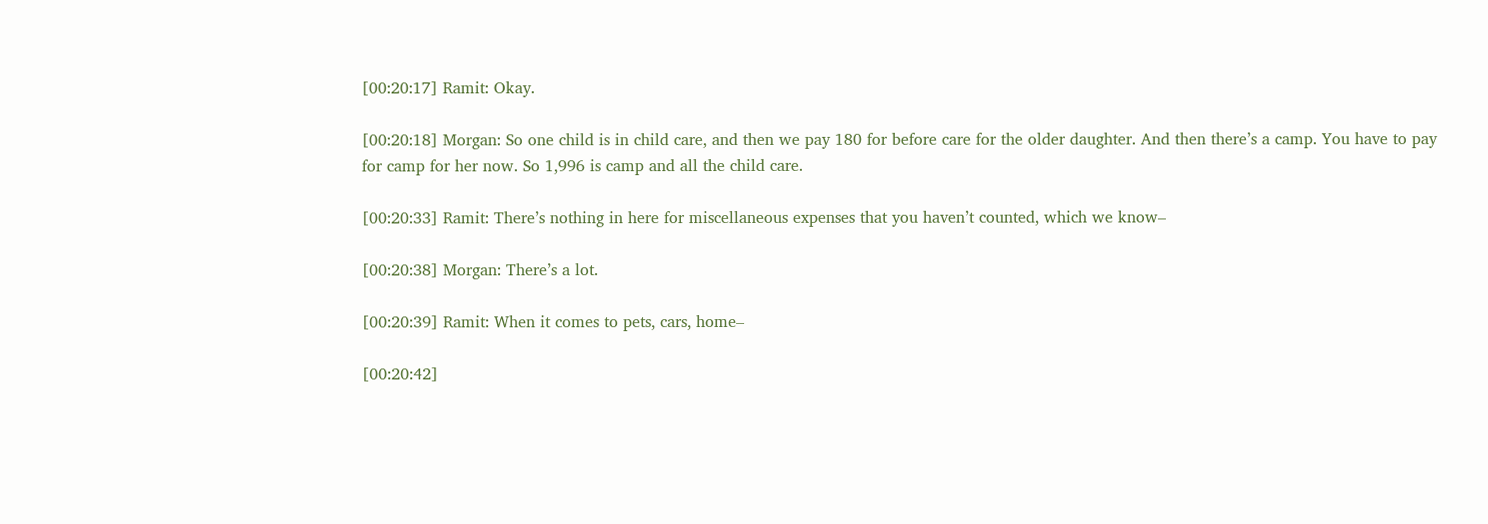[00:20:17] Ramit: Okay.

[00:20:18] Morgan: So one child is in child care, and then we pay 180 for before care for the older daughter. And then there’s a camp. You have to pay for camp for her now. So 1,996 is camp and all the child care.

[00:20:33] Ramit: There’s nothing in here for miscellaneous expenses that you haven’t counted, which we know–

[00:20:38] Morgan: There’s a lot.

[00:20:39] Ramit: When it comes to pets, cars, home–

[00:20:42]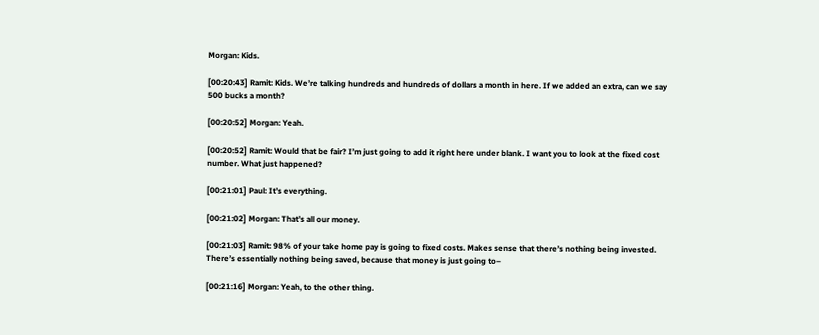Morgan: Kids.

[00:20:43] Ramit: Kids. We’re talking hundreds and hundreds of dollars a month in here. If we added an extra, can we say 500 bucks a month?

[00:20:52] Morgan: Yeah.

[00:20:52] Ramit: Would that be fair? I’m just going to add it right here under blank. I want you to look at the fixed cost number. What just happened?

[00:21:01] Paul: It’s everything.

[00:21:02] Morgan: That’s all our money.

[00:21:03] Ramit: 98% of your take home pay is going to fixed costs. Makes sense that there’s nothing being invested. There’s essentially nothing being saved, because that money is just going to–

[00:21:16] Morgan: Yeah, to the other thing.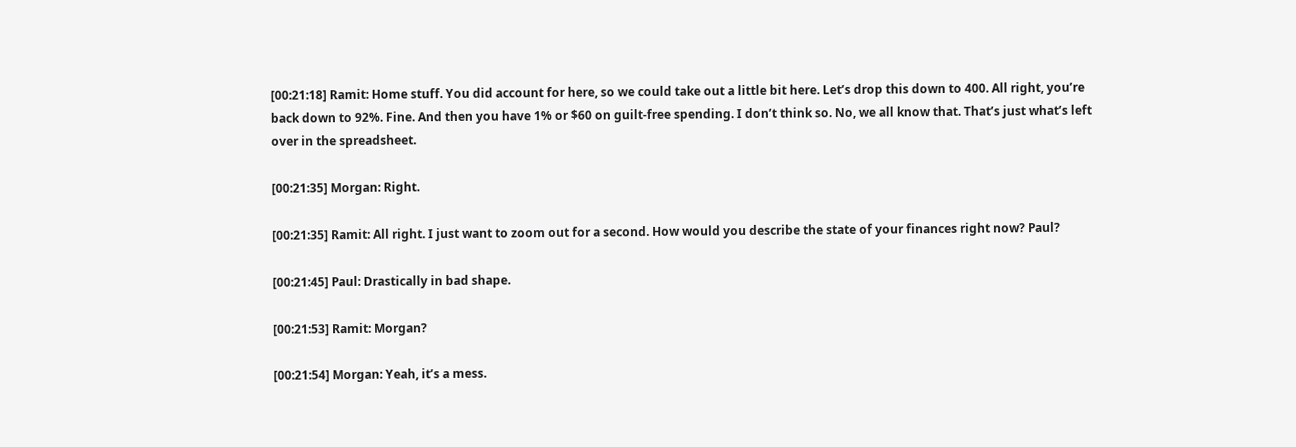[00:21:18] Ramit: Home stuff. You did account for here, so we could take out a little bit here. Let’s drop this down to 400. All right, you’re back down to 92%. Fine. And then you have 1% or $60 on guilt-free spending. I don’t think so. No, we all know that. That’s just what’s left over in the spreadsheet.

[00:21:35] Morgan: Right.

[00:21:35] Ramit: All right. I just want to zoom out for a second. How would you describe the state of your finances right now? Paul?

[00:21:45] Paul: Drastically in bad shape.

[00:21:53] Ramit: Morgan?

[00:21:54] Morgan: Yeah, it’s a mess.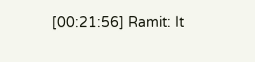[00:21:56] Ramit: It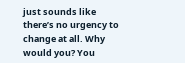just sounds like there’s no urgency to change at all. Why would you? You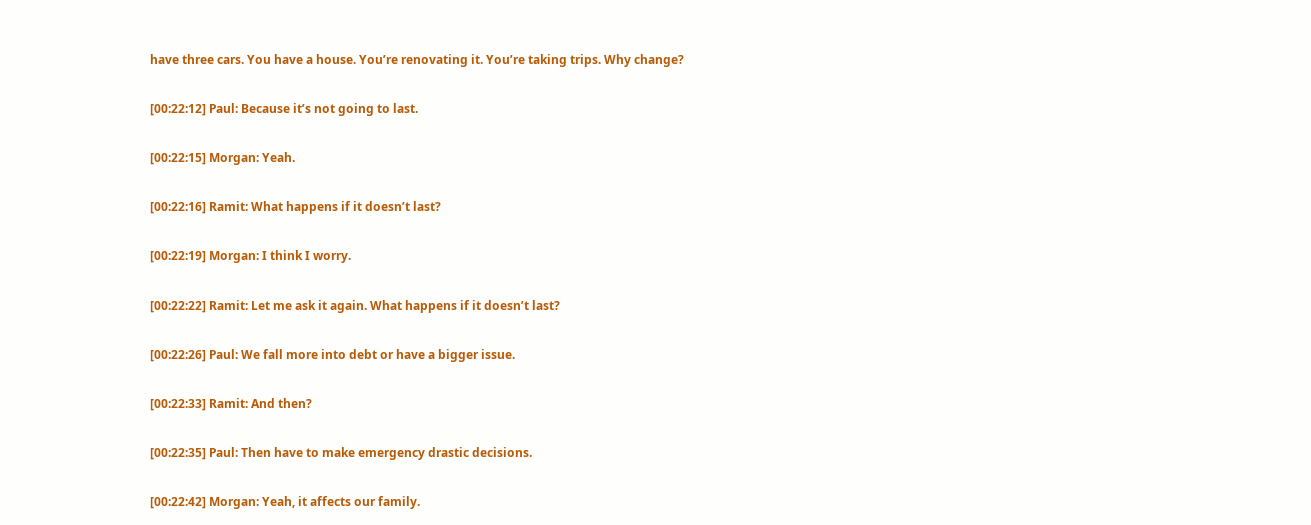have three cars. You have a house. You’re renovating it. You’re taking trips. Why change?

[00:22:12] Paul: Because it’s not going to last.

[00:22:15] Morgan: Yeah.

[00:22:16] Ramit: What happens if it doesn’t last?

[00:22:19] Morgan: I think I worry.

[00:22:22] Ramit: Let me ask it again. What happens if it doesn’t last?

[00:22:26] Paul: We fall more into debt or have a bigger issue.

[00:22:33] Ramit: And then?

[00:22:35] Paul: Then have to make emergency drastic decisions.

[00:22:42] Morgan: Yeah, it affects our family.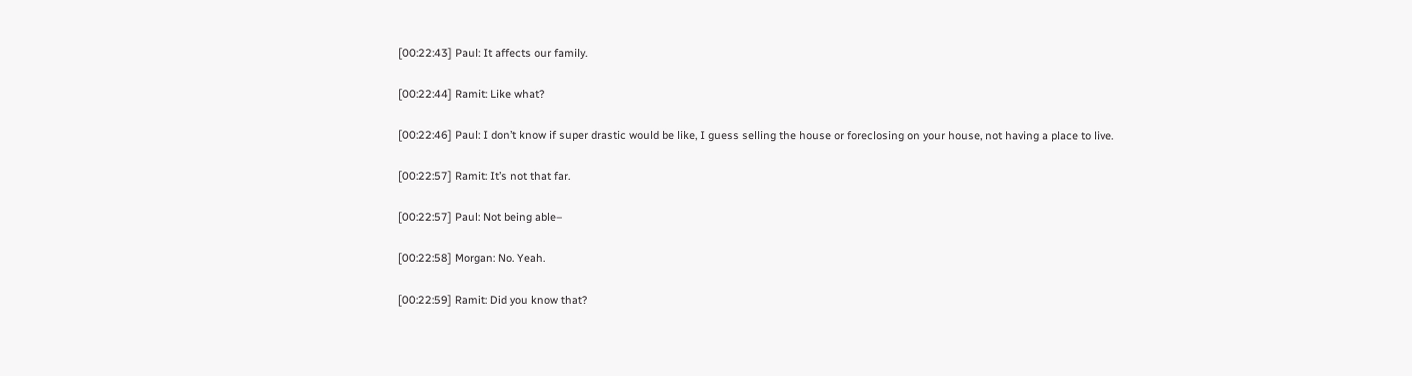[00:22:43] Paul: It affects our family.

[00:22:44] Ramit: Like what?

[00:22:46] Paul: I don’t know if super drastic would be like, I guess selling the house or foreclosing on your house, not having a place to live.

[00:22:57] Ramit: It’s not that far.

[00:22:57] Paul: Not being able–

[00:22:58] Morgan: No. Yeah.

[00:22:59] Ramit: Did you know that?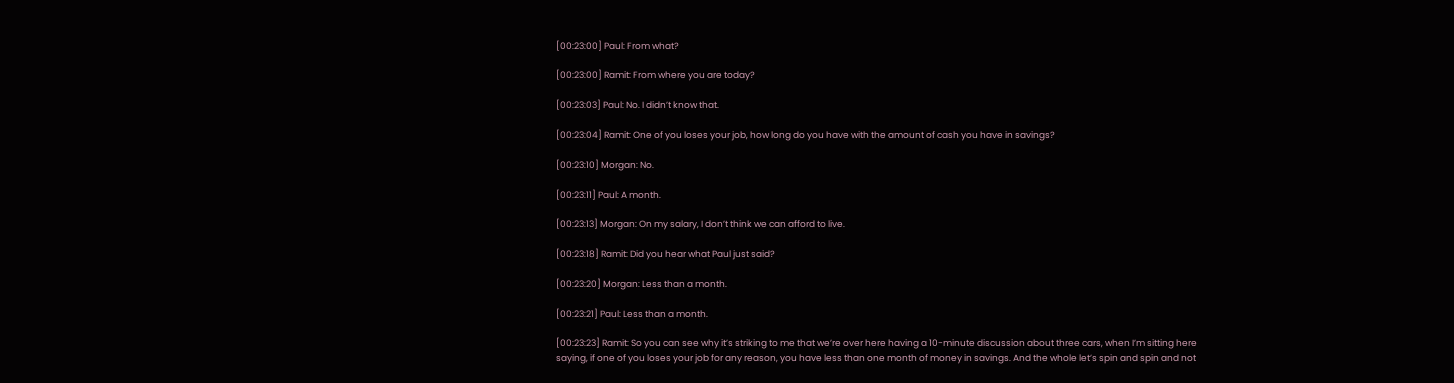[00:23:00] Paul: From what?

[00:23:00] Ramit: From where you are today?

[00:23:03] Paul: No. I didn’t know that.

[00:23:04] Ramit: One of you loses your job, how long do you have with the amount of cash you have in savings?

[00:23:10] Morgan: No.

[00:23:11] Paul: A month.

[00:23:13] Morgan: On my salary, I don’t think we can afford to live.

[00:23:18] Ramit: Did you hear what Paul just said?

[00:23:20] Morgan: Less than a month.

[00:23:21] Paul: Less than a month.

[00:23:23] Ramit: So you can see why it’s striking to me that we’re over here having a 10-minute discussion about three cars, when I’m sitting here saying, if one of you loses your job for any reason, you have less than one month of money in savings. And the whole let’s spin and spin and not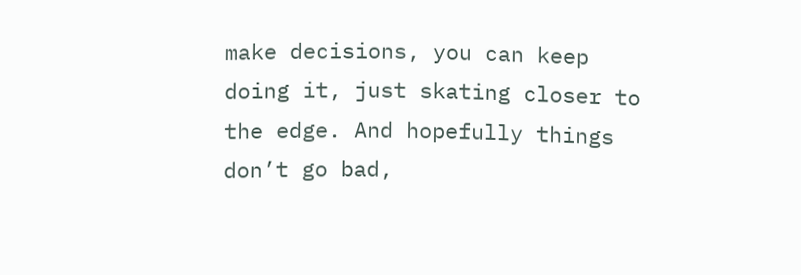make decisions, you can keep doing it, just skating closer to the edge. And hopefully things don’t go bad,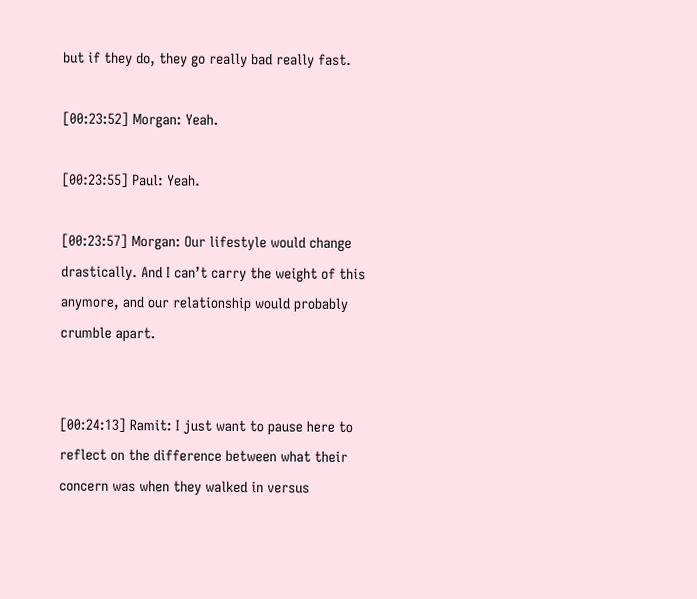but if they do, they go really bad really fast.

[00:23:52] Morgan: Yeah.

[00:23:55] Paul: Yeah.

[00:23:57] Morgan: Our lifestyle would change drastically. And I can’t carry the weight of this anymore, and our relationship would probably crumble apart.


[00:24:13] Ramit: I just want to pause here to reflect on the difference between what their concern was when they walked in versus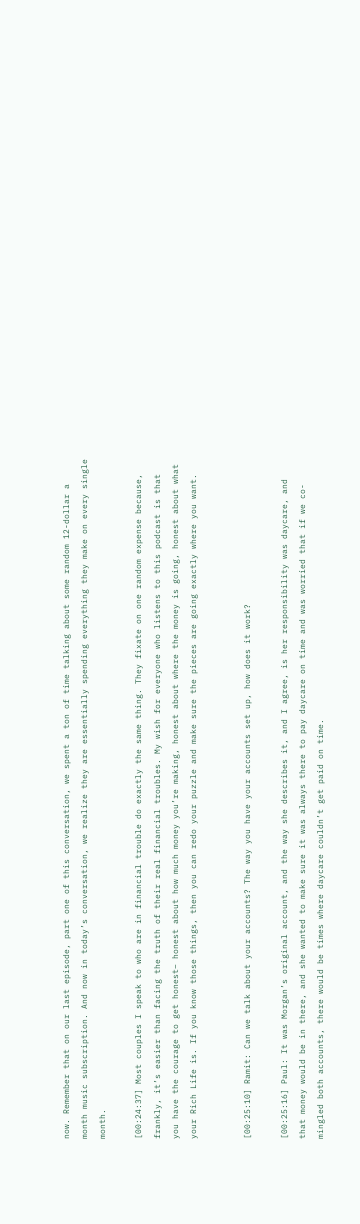now. Remember that on our last episode, part one of this conversation, we spent a ton of time talking about some random 12-dollar a month music subscription. And now in today’s conversation, we realize they are essentially spending everything they make on every single month.

[00:24:37] Most couples I speak to who are in financial trouble do exactly the same thing. They fixate on one random expense because, frankly, it’s easier than facing the truth of their real financial troubles. My wish for everyone who listens to this podcast is that you have the courage to get honest– honest about how much money you’re making, honest about where the money is going, honest about what your Rich Life is. If you know those things, then you can redo your puzzle and make sure the pieces are going exactly where you want.


[00:25:10] Ramit: Can we talk about your accounts? The way you have your accounts set up, how does it work?

[00:25:16] Paul: It was Morgan’s original account, and the way she describes it, and I agree, is her responsibility was daycare, and that money would be in there, and she wanted to make sure it was always there to pay daycare on time and was worried that if we co-mingled both accounts, there would be times where daycare couldn’t get paid on time.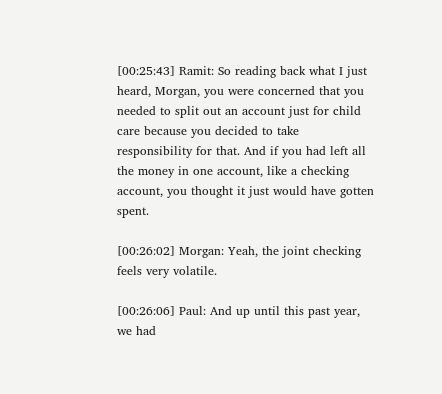[00:25:43] Ramit: So reading back what I just heard, Morgan, you were concerned that you needed to split out an account just for child care because you decided to take responsibility for that. And if you had left all the money in one account, like a checking account, you thought it just would have gotten spent.

[00:26:02] Morgan: Yeah, the joint checking feels very volatile.

[00:26:06] Paul: And up until this past year, we had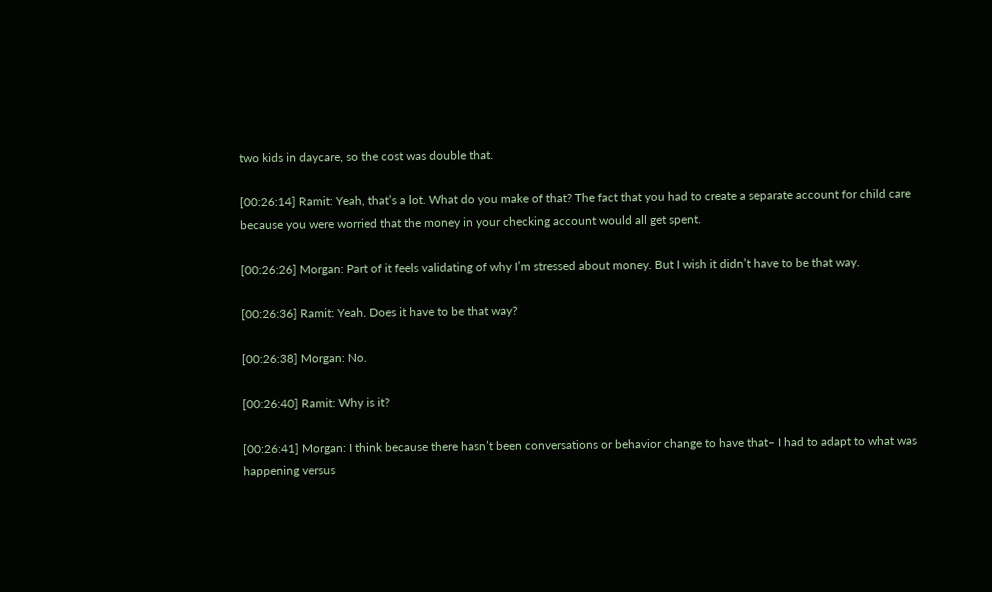two kids in daycare, so the cost was double that.

[00:26:14] Ramit: Yeah, that’s a lot. What do you make of that? The fact that you had to create a separate account for child care because you were worried that the money in your checking account would all get spent.

[00:26:26] Morgan: Part of it feels validating of why I’m stressed about money. But I wish it didn’t have to be that way.

[00:26:36] Ramit: Yeah. Does it have to be that way?

[00:26:38] Morgan: No.

[00:26:40] Ramit: Why is it?

[00:26:41] Morgan: I think because there hasn’t been conversations or behavior change to have that– I had to adapt to what was happening versus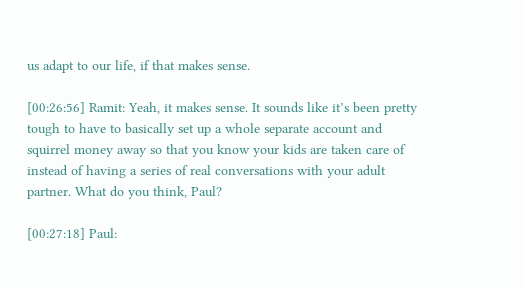us adapt to our life, if that makes sense.

[00:26:56] Ramit: Yeah, it makes sense. It sounds like it’s been pretty tough to have to basically set up a whole separate account and squirrel money away so that you know your kids are taken care of instead of having a series of real conversations with your adult partner. What do you think, Paul?

[00:27:18] Paul: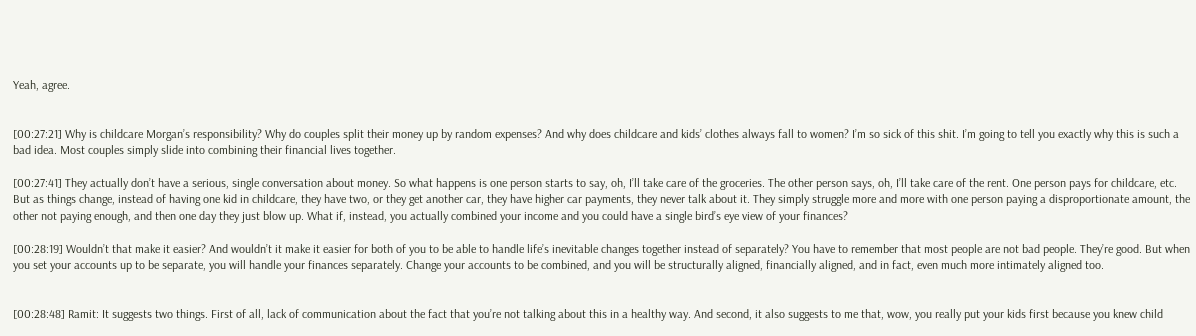Yeah, agree.


[00:27:21] Why is childcare Morgan’s responsibility? Why do couples split their money up by random expenses? And why does childcare and kids’ clothes always fall to women? I’m so sick of this shit. I’m going to tell you exactly why this is such a bad idea. Most couples simply slide into combining their financial lives together.

[00:27:41] They actually don’t have a serious, single conversation about money. So what happens is one person starts to say, oh, I’ll take care of the groceries. The other person says, oh, I’ll take care of the rent. One person pays for childcare, etc. But as things change, instead of having one kid in childcare, they have two, or they get another car, they have higher car payments, they never talk about it. They simply struggle more and more with one person paying a disproportionate amount, the other not paying enough, and then one day they just blow up. What if, instead, you actually combined your income and you could have a single bird’s eye view of your finances?

[00:28:19] Wouldn’t that make it easier? And wouldn’t it make it easier for both of you to be able to handle life’s inevitable changes together instead of separately? You have to remember that most people are not bad people. They’re good. But when you set your accounts up to be separate, you will handle your finances separately. Change your accounts to be combined, and you will be structurally aligned, financially aligned, and in fact, even much more intimately aligned too.


[00:28:48] Ramit: It suggests two things. First of all, lack of communication about the fact that you’re not talking about this in a healthy way. And second, it also suggests to me that, wow, you really put your kids first because you knew child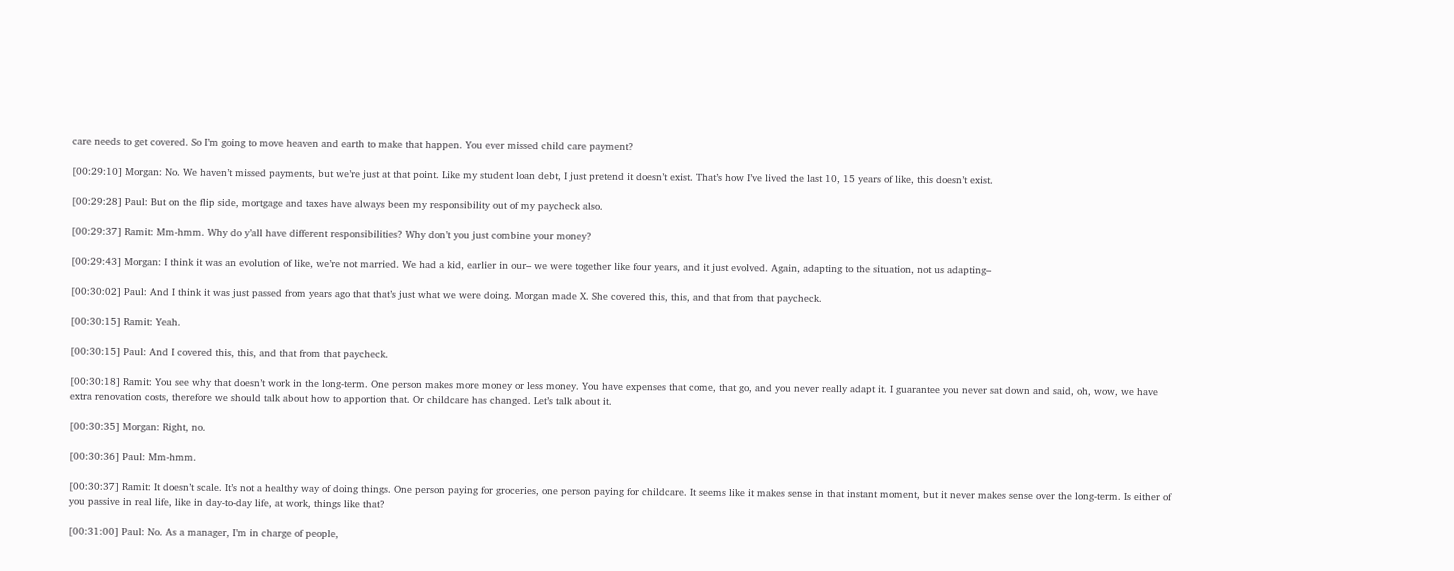care needs to get covered. So I’m going to move heaven and earth to make that happen. You ever missed child care payment?

[00:29:10] Morgan: No. We haven’t missed payments, but we’re just at that point. Like my student loan debt, I just pretend it doesn’t exist. That’s how I’ve lived the last 10, 15 years of like, this doesn’t exist.

[00:29:28] Paul: But on the flip side, mortgage and taxes have always been my responsibility out of my paycheck also.

[00:29:37] Ramit: Mm-hmm. Why do y’all have different responsibilities? Why don’t you just combine your money?

[00:29:43] Morgan: I think it was an evolution of like, we’re not married. We had a kid, earlier in our– we were together like four years, and it just evolved. Again, adapting to the situation, not us adapting–

[00:30:02] Paul: And I think it was just passed from years ago that that’s just what we were doing. Morgan made X. She covered this, this, and that from that paycheck.

[00:30:15] Ramit: Yeah.

[00:30:15] Paul: And I covered this, this, and that from that paycheck.

[00:30:18] Ramit: You see why that doesn’t work in the long-term. One person makes more money or less money. You have expenses that come, that go, and you never really adapt it. I guarantee you never sat down and said, oh, wow, we have extra renovation costs, therefore we should talk about how to apportion that. Or childcare has changed. Let’s talk about it.

[00:30:35] Morgan: Right, no.

[00:30:36] Paul: Mm-hmm.

[00:30:37] Ramit: It doesn’t scale. It’s not a healthy way of doing things. One person paying for groceries, one person paying for childcare. It seems like it makes sense in that instant moment, but it never makes sense over the long-term. Is either of you passive in real life, like in day-to-day life, at work, things like that?

[00:31:00] Paul: No. As a manager, I’m in charge of people,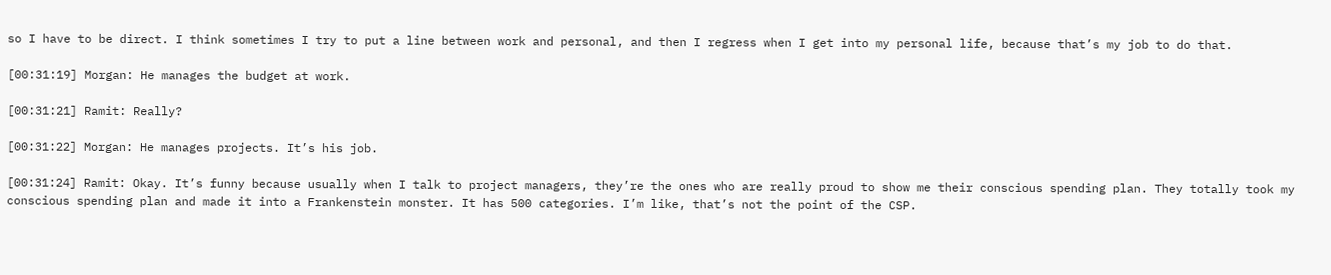so I have to be direct. I think sometimes I try to put a line between work and personal, and then I regress when I get into my personal life, because that’s my job to do that.

[00:31:19] Morgan: He manages the budget at work.

[00:31:21] Ramit: Really?

[00:31:22] Morgan: He manages projects. It’s his job.

[00:31:24] Ramit: Okay. It’s funny because usually when I talk to project managers, they’re the ones who are really proud to show me their conscious spending plan. They totally took my conscious spending plan and made it into a Frankenstein monster. It has 500 categories. I’m like, that’s not the point of the CSP.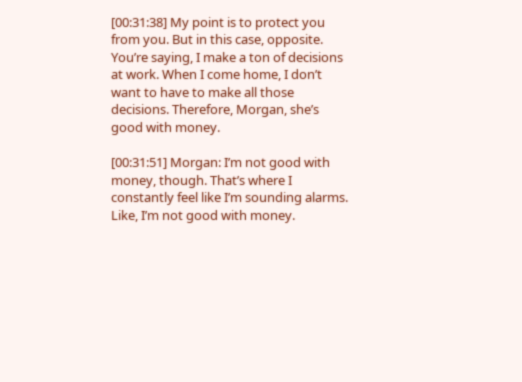[00:31:38] My point is to protect you from you. But in this case, opposite. You’re saying, I make a ton of decisions at work. When I come home, I don’t want to have to make all those decisions. Therefore, Morgan, she’s good with money.

[00:31:51] Morgan: I’m not good with money, though. That’s where I constantly feel like I’m sounding alarms. Like, I’m not good with money.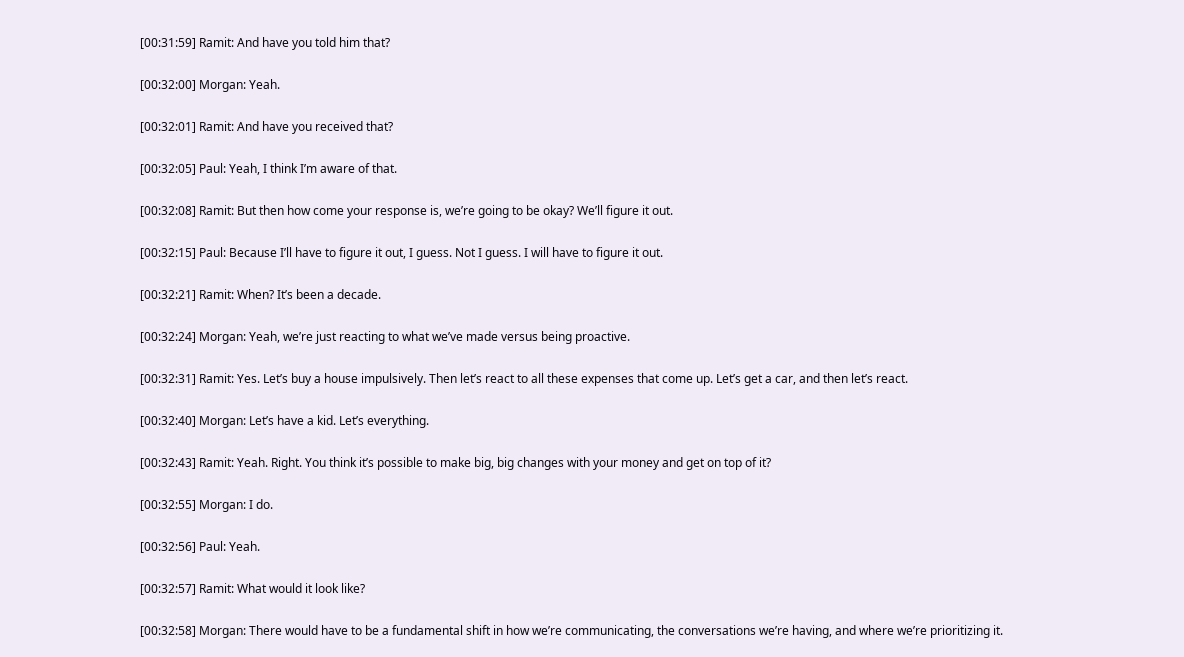[00:31:59] Ramit: And have you told him that?

[00:32:00] Morgan: Yeah.

[00:32:01] Ramit: And have you received that?

[00:32:05] Paul: Yeah, I think I’m aware of that.

[00:32:08] Ramit: But then how come your response is, we’re going to be okay? We’ll figure it out.

[00:32:15] Paul: Because I’ll have to figure it out, I guess. Not I guess. I will have to figure it out.

[00:32:21] Ramit: When? It’s been a decade.

[00:32:24] Morgan: Yeah, we’re just reacting to what we’ve made versus being proactive.

[00:32:31] Ramit: Yes. Let’s buy a house impulsively. Then let’s react to all these expenses that come up. Let’s get a car, and then let’s react.

[00:32:40] Morgan: Let’s have a kid. Let’s everything.

[00:32:43] Ramit: Yeah. Right. You think it’s possible to make big, big changes with your money and get on top of it?

[00:32:55] Morgan: I do.

[00:32:56] Paul: Yeah.

[00:32:57] Ramit: What would it look like?

[00:32:58] Morgan: There would have to be a fundamental shift in how we’re communicating, the conversations we’re having, and where we’re prioritizing it.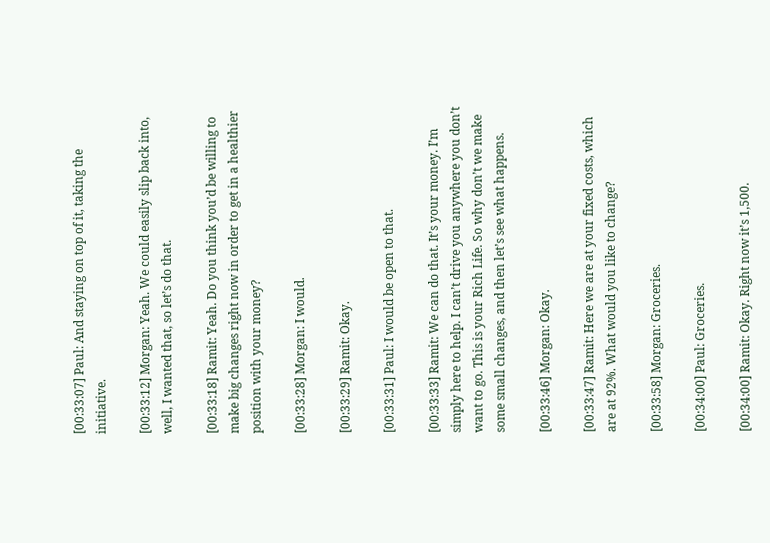[00:33:07] Paul: And staying on top of it, taking the initiative.

[00:33:12] Morgan: Yeah. We could easily slip back into, well, I wanted that, so let’s do that.

[00:33:18] Ramit: Yeah. Do you think you’d be willing to make big changes right now in order to get in a healthier position with your money?

[00:33:28] Morgan: I would.

[00:33:29] Ramit: Okay.

[00:33:31] Paul: I would be open to that.

[00:33:33] Ramit: We can do that. It’s your money. I’m simply here to help. I can’t drive you anywhere you don’t want to go. This is your Rich Life. So why don’t we make some small changes, and then let’s see what happens.

[00:33:46] Morgan: Okay.

[00:33:47] Ramit: Here we are at your fixed costs, which are at 92%. What would you like to change?

[00:33:58] Morgan: Groceries.

[00:34:00] Paul: Groceries.

[00:34:00] Ramit: Okay. Right now it’s 1,500.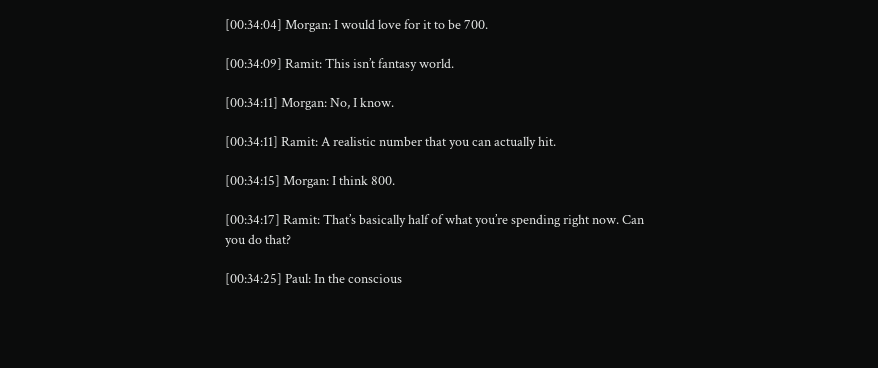[00:34:04] Morgan: I would love for it to be 700.

[00:34:09] Ramit: This isn’t fantasy world.

[00:34:11] Morgan: No, I know.

[00:34:11] Ramit: A realistic number that you can actually hit.

[00:34:15] Morgan: I think 800.

[00:34:17] Ramit: That’s basically half of what you’re spending right now. Can you do that?

[00:34:25] Paul: In the conscious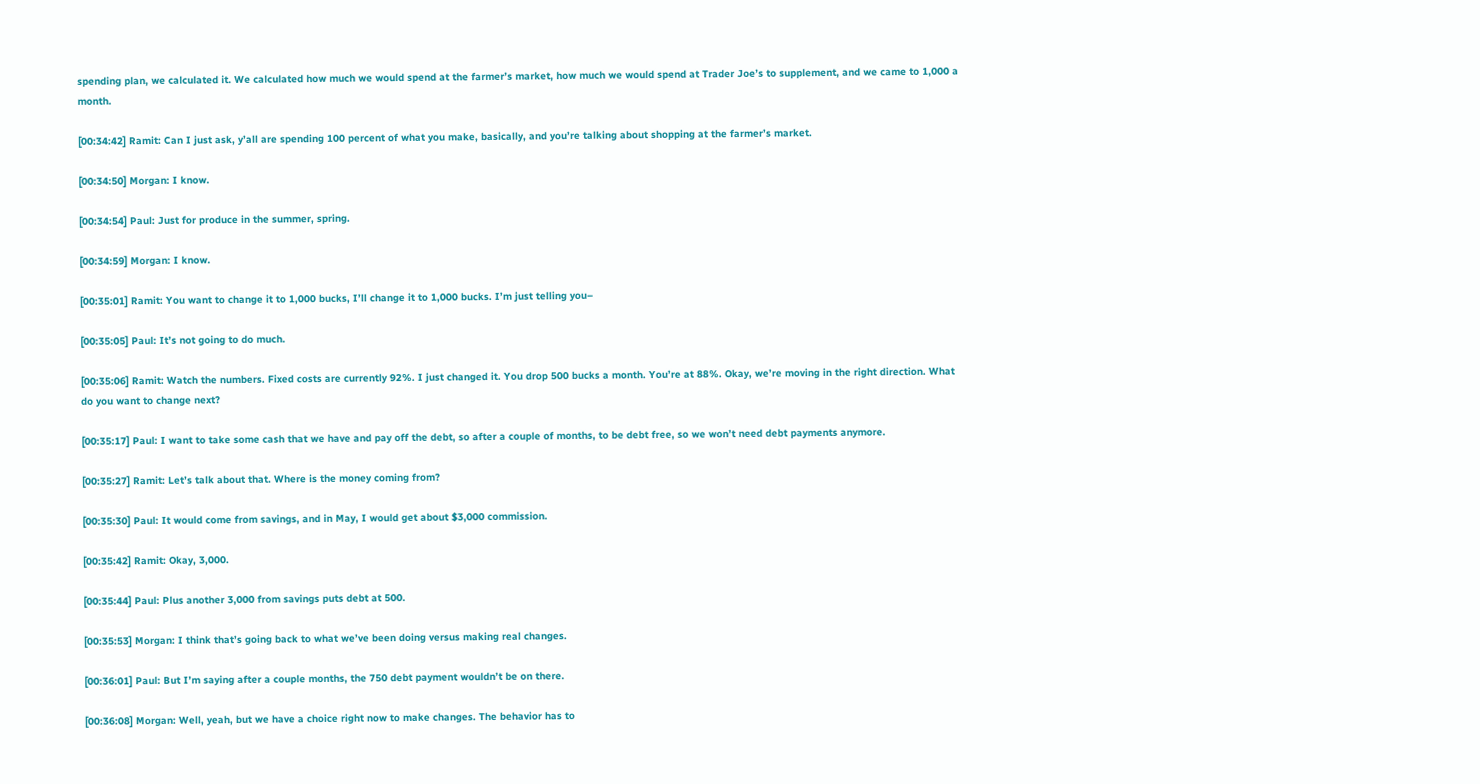spending plan, we calculated it. We calculated how much we would spend at the farmer’s market, how much we would spend at Trader Joe’s to supplement, and we came to 1,000 a month.

[00:34:42] Ramit: Can I just ask, y’all are spending 100 percent of what you make, basically, and you’re talking about shopping at the farmer’s market.

[00:34:50] Morgan: I know.

[00:34:54] Paul: Just for produce in the summer, spring.

[00:34:59] Morgan: I know.

[00:35:01] Ramit: You want to change it to 1,000 bucks, I’ll change it to 1,000 bucks. I’m just telling you–

[00:35:05] Paul: It’s not going to do much.

[00:35:06] Ramit: Watch the numbers. Fixed costs are currently 92%. I just changed it. You drop 500 bucks a month. You’re at 88%. Okay, we’re moving in the right direction. What do you want to change next?

[00:35:17] Paul: I want to take some cash that we have and pay off the debt, so after a couple of months, to be debt free, so we won’t need debt payments anymore.

[00:35:27] Ramit: Let’s talk about that. Where is the money coming from?

[00:35:30] Paul: It would come from savings, and in May, I would get about $3,000 commission.

[00:35:42] Ramit: Okay, 3,000.

[00:35:44] Paul: Plus another 3,000 from savings puts debt at 500.

[00:35:53] Morgan: I think that’s going back to what we’ve been doing versus making real changes.

[00:36:01] Paul: But I’m saying after a couple months, the 750 debt payment wouldn’t be on there.

[00:36:08] Morgan: Well, yeah, but we have a choice right now to make changes. The behavior has to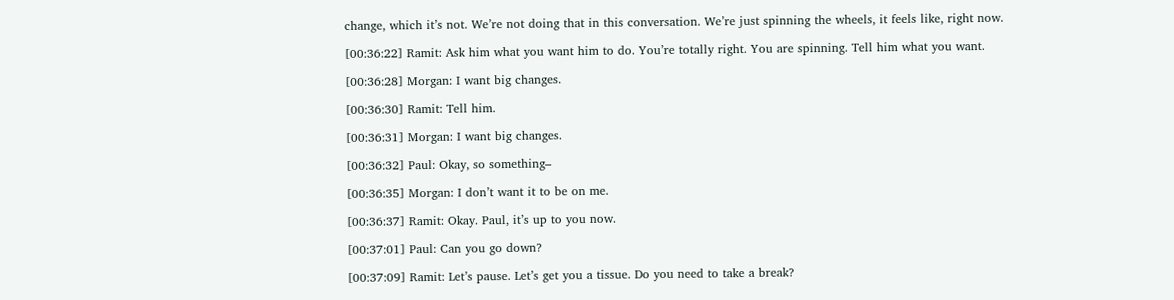change, which it’s not. We’re not doing that in this conversation. We’re just spinning the wheels, it feels like, right now.

[00:36:22] Ramit: Ask him what you want him to do. You’re totally right. You are spinning. Tell him what you want.

[00:36:28] Morgan: I want big changes.

[00:36:30] Ramit: Tell him.

[00:36:31] Morgan: I want big changes.

[00:36:32] Paul: Okay, so something–

[00:36:35] Morgan: I don’t want it to be on me.

[00:36:37] Ramit: Okay. Paul, it’s up to you now.

[00:37:01] Paul: Can you go down?

[00:37:09] Ramit: Let’s pause. Let’s get you a tissue. Do you need to take a break?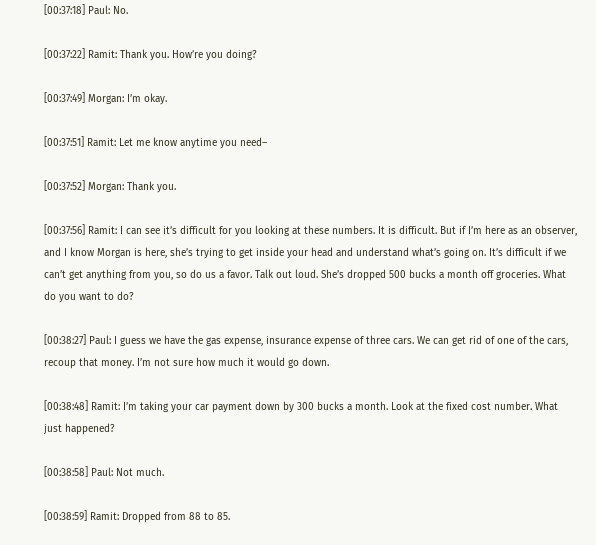[00:37:18] Paul: No.

[00:37:22] Ramit: Thank you. How’re you doing?

[00:37:49] Morgan: I’m okay.

[00:37:51] Ramit: Let me know anytime you need–

[00:37:52] Morgan: Thank you.

[00:37:56] Ramit: I can see it’s difficult for you looking at these numbers. It is difficult. But if I’m here as an observer, and I know Morgan is here, she’s trying to get inside your head and understand what’s going on. It’s difficult if we can’t get anything from you, so do us a favor. Talk out loud. She’s dropped 500 bucks a month off groceries. What do you want to do?

[00:38:27] Paul: I guess we have the gas expense, insurance expense of three cars. We can get rid of one of the cars, recoup that money. I’m not sure how much it would go down.

[00:38:48] Ramit: I’m taking your car payment down by 300 bucks a month. Look at the fixed cost number. What just happened?

[00:38:58] Paul: Not much.

[00:38:59] Ramit: Dropped from 88 to 85.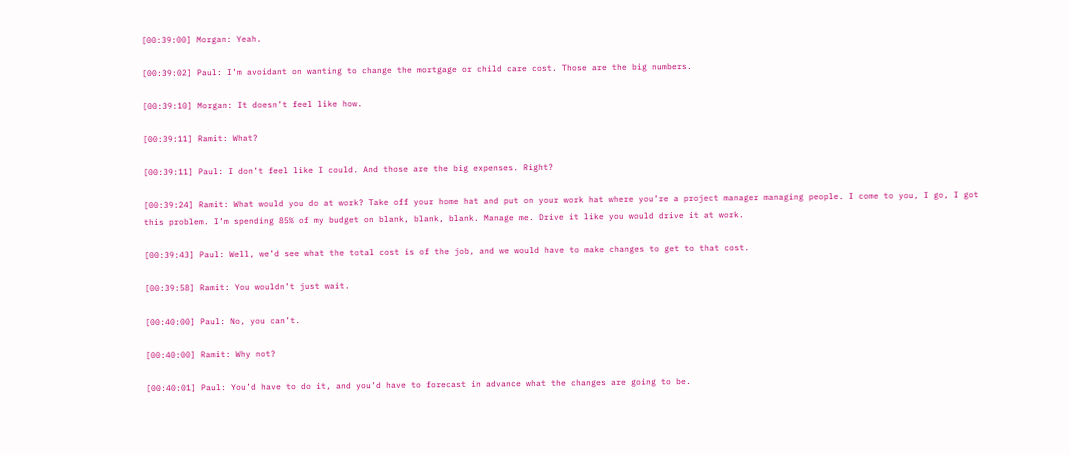[00:39:00] Morgan: Yeah.

[00:39:02] Paul: I’m avoidant on wanting to change the mortgage or child care cost. Those are the big numbers.

[00:39:10] Morgan: It doesn’t feel like how.

[00:39:11] Ramit: What?

[00:39:11] Paul: I don’t feel like I could. And those are the big expenses. Right?

[00:39:24] Ramit: What would you do at work? Take off your home hat and put on your work hat where you’re a project manager managing people. I come to you, I go, I got this problem. I’m spending 85% of my budget on blank, blank, blank. Manage me. Drive it like you would drive it at work.

[00:39:43] Paul: Well, we’d see what the total cost is of the job, and we would have to make changes to get to that cost.

[00:39:58] Ramit: You wouldn’t just wait.

[00:40:00] Paul: No, you can’t.

[00:40:00] Ramit: Why not?

[00:40:01] Paul: You’d have to do it, and you’d have to forecast in advance what the changes are going to be.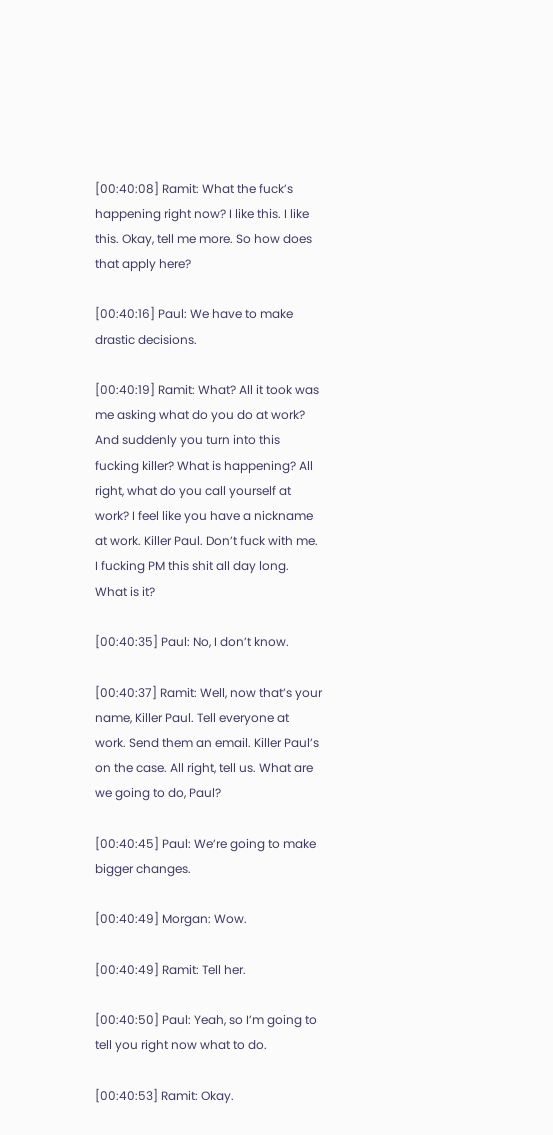[00:40:08] Ramit: What the fuck’s happening right now? I like this. I like this. Okay, tell me more. So how does that apply here?

[00:40:16] Paul: We have to make drastic decisions.

[00:40:19] Ramit: What? All it took was me asking what do you do at work? And suddenly you turn into this fucking killer? What is happening? All right, what do you call yourself at work? I feel like you have a nickname at work. Killer Paul. Don’t fuck with me. I fucking PM this shit all day long. What is it?

[00:40:35] Paul: No, I don’t know.

[00:40:37] Ramit: Well, now that’s your name, Killer Paul. Tell everyone at work. Send them an email. Killer Paul’s on the case. All right, tell us. What are we going to do, Paul?

[00:40:45] Paul: We’re going to make bigger changes.

[00:40:49] Morgan: Wow.

[00:40:49] Ramit: Tell her.

[00:40:50] Paul: Yeah, so I’m going to tell you right now what to do.

[00:40:53] Ramit: Okay.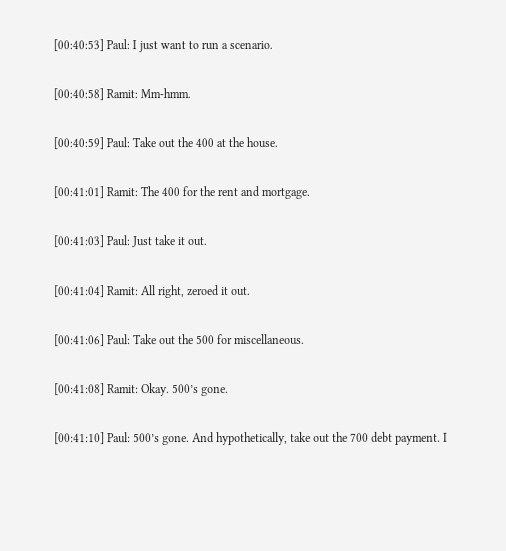[00:40:53] Paul: I just want to run a scenario.

[00:40:58] Ramit: Mm-hmm.

[00:40:59] Paul: Take out the 400 at the house.

[00:41:01] Ramit: The 400 for the rent and mortgage.

[00:41:03] Paul: Just take it out.

[00:41:04] Ramit: All right, zeroed it out.

[00:41:06] Paul: Take out the 500 for miscellaneous.

[00:41:08] Ramit: Okay. 500’s gone.

[00:41:10] Paul: 500’s gone. And hypothetically, take out the 700 debt payment. I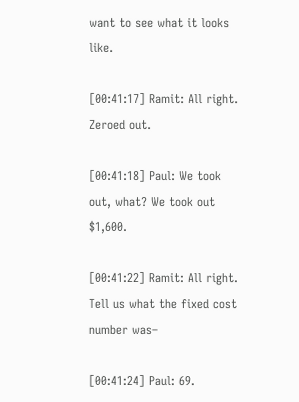want to see what it looks like.

[00:41:17] Ramit: All right. Zeroed out.

[00:41:18] Paul: We took out, what? We took out $1,600.

[00:41:22] Ramit: All right. Tell us what the fixed cost number was–

[00:41:24] Paul: 69.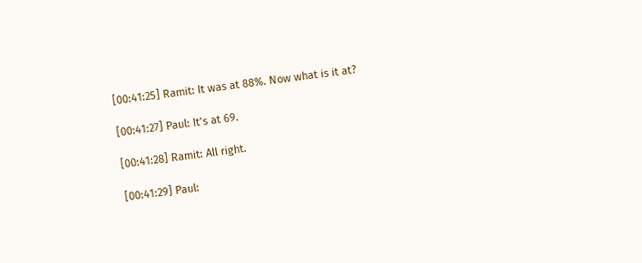[00:41:25] Ramit: It was at 88%. Now what is it at?

[00:41:27] Paul: It’s at 69.

[00:41:28] Ramit: All right.

[00:41:29] Paul: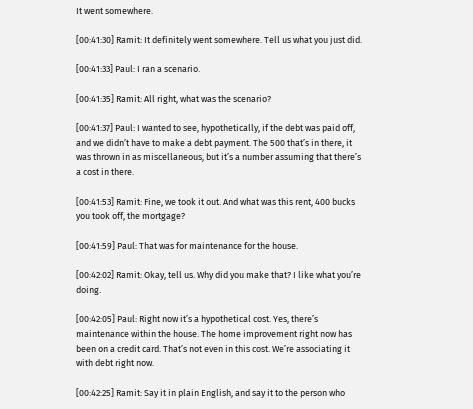It went somewhere.

[00:41:30] Ramit: It definitely went somewhere. Tell us what you just did.

[00:41:33] Paul: I ran a scenario.

[00:41:35] Ramit: All right, what was the scenario?

[00:41:37] Paul: I wanted to see, hypothetically, if the debt was paid off, and we didn’t have to make a debt payment. The 500 that’s in there, it was thrown in as miscellaneous, but it’s a number assuming that there’s a cost in there.

[00:41:53] Ramit: Fine, we took it out. And what was this rent, 400 bucks you took off, the mortgage?

[00:41:59] Paul: That was for maintenance for the house.

[00:42:02] Ramit: Okay, tell us. Why did you make that? I like what you’re doing.

[00:42:05] Paul: Right now it’s a hypothetical cost. Yes, there’s maintenance within the house. The home improvement right now has been on a credit card. That’s not even in this cost. We’re associating it with debt right now.

[00:42:25] Ramit: Say it in plain English, and say it to the person who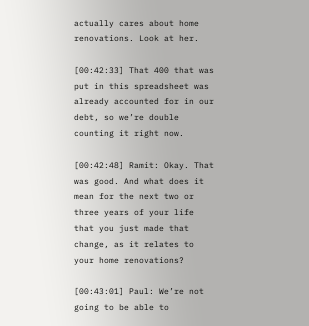actually cares about home renovations. Look at her.

[00:42:33] That 400 that was put in this spreadsheet was already accounted for in our debt, so we’re double counting it right now.

[00:42:48] Ramit: Okay. That was good. And what does it mean for the next two or three years of your life that you just made that change, as it relates to your home renovations?

[00:43:01] Paul: We’re not going to be able to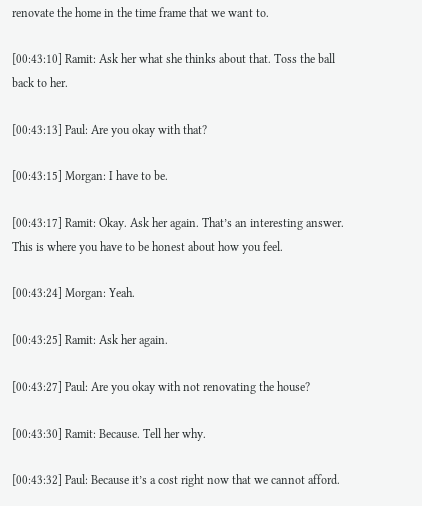renovate the home in the time frame that we want to.

[00:43:10] Ramit: Ask her what she thinks about that. Toss the ball back to her.

[00:43:13] Paul: Are you okay with that?

[00:43:15] Morgan: I have to be.

[00:43:17] Ramit: Okay. Ask her again. That’s an interesting answer. This is where you have to be honest about how you feel.

[00:43:24] Morgan: Yeah.

[00:43:25] Ramit: Ask her again.

[00:43:27] Paul: Are you okay with not renovating the house?

[00:43:30] Ramit: Because. Tell her why.

[00:43:32] Paul: Because it’s a cost right now that we cannot afford.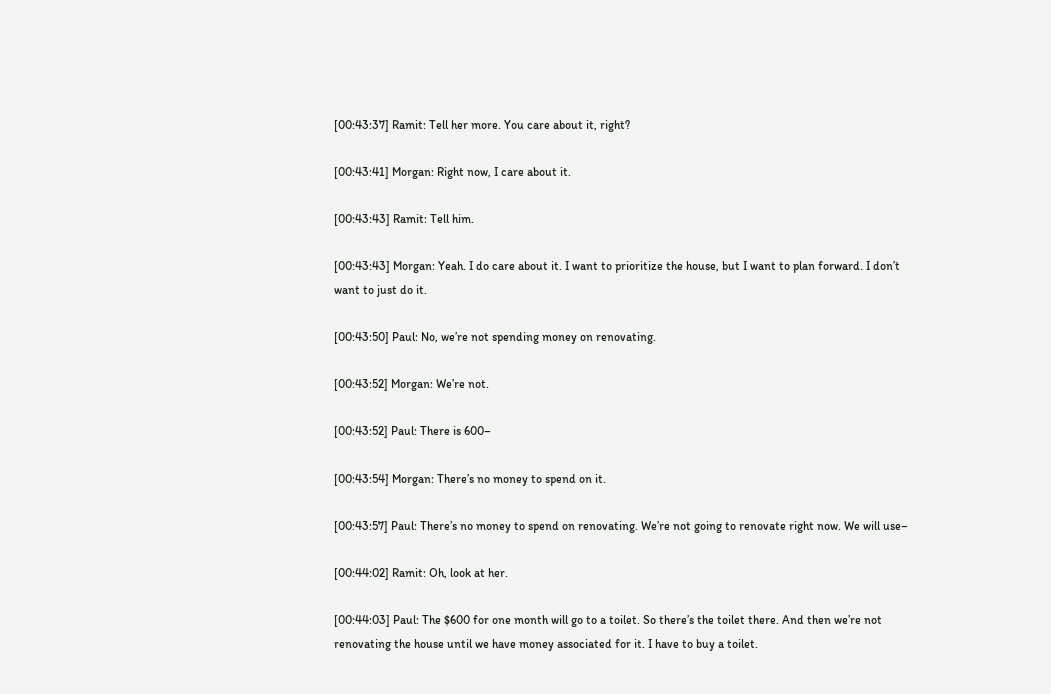[00:43:37] Ramit: Tell her more. You care about it, right?

[00:43:41] Morgan: Right now, I care about it.

[00:43:43] Ramit: Tell him.

[00:43:43] Morgan: Yeah. I do care about it. I want to prioritize the house, but I want to plan forward. I don’t want to just do it.

[00:43:50] Paul: No, we’re not spending money on renovating.

[00:43:52] Morgan: We’re not.

[00:43:52] Paul: There is 600–

[00:43:54] Morgan: There’s no money to spend on it.

[00:43:57] Paul: There’s no money to spend on renovating. We’re not going to renovate right now. We will use–

[00:44:02] Ramit: Oh, look at her.

[00:44:03] Paul: The $600 for one month will go to a toilet. So there’s the toilet there. And then we’re not renovating the house until we have money associated for it. I have to buy a toilet.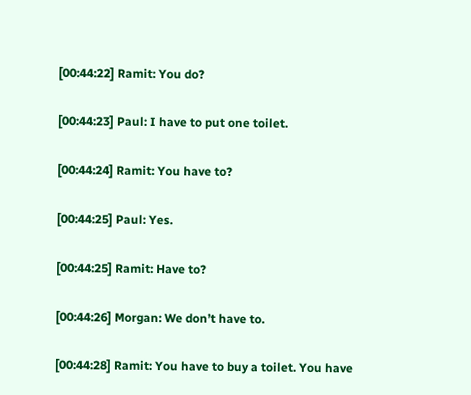[00:44:22] Ramit: You do?

[00:44:23] Paul: I have to put one toilet.

[00:44:24] Ramit: You have to?

[00:44:25] Paul: Yes.

[00:44:25] Ramit: Have to?

[00:44:26] Morgan: We don’t have to.

[00:44:28] Ramit: You have to buy a toilet. You have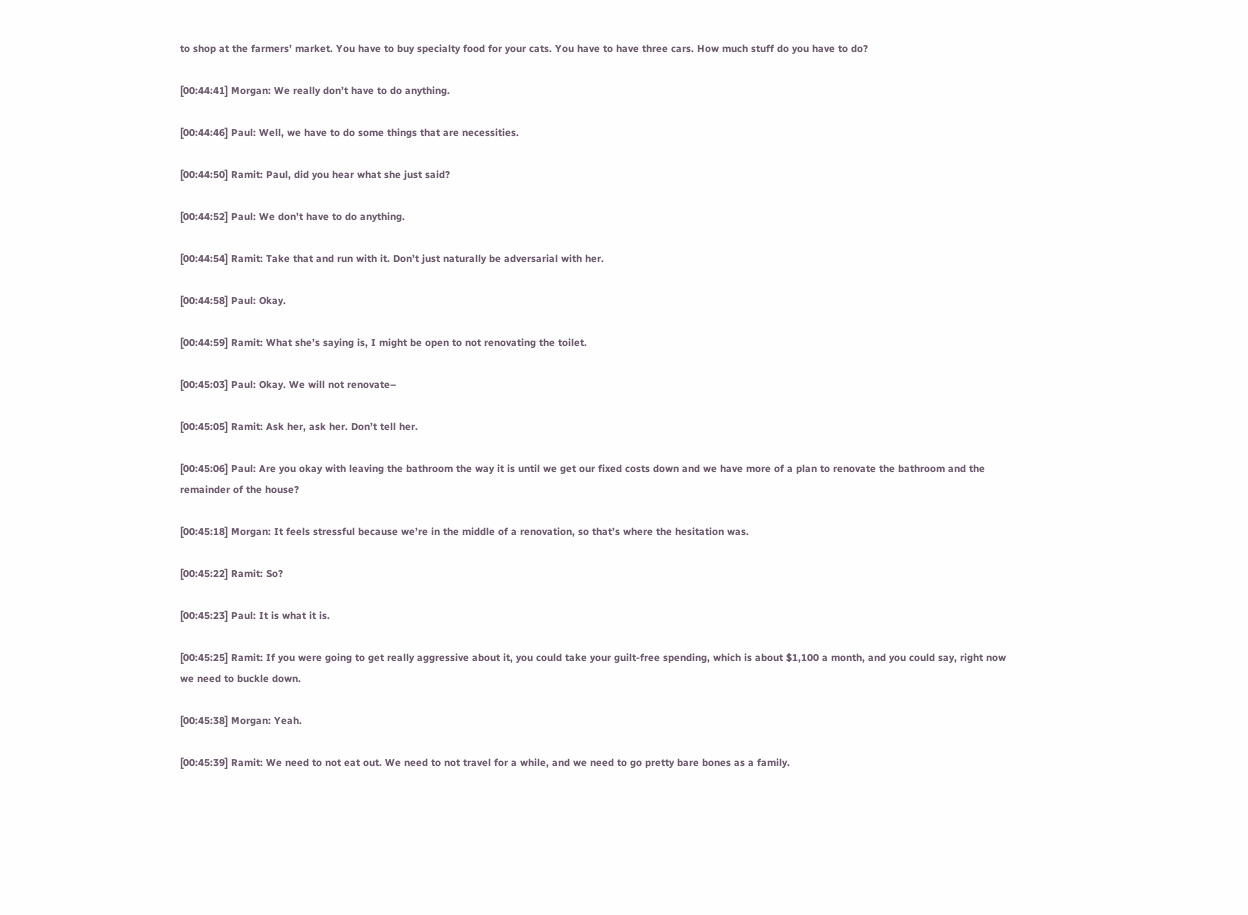to shop at the farmers’ market. You have to buy specialty food for your cats. You have to have three cars. How much stuff do you have to do?

[00:44:41] Morgan: We really don’t have to do anything.

[00:44:46] Paul: Well, we have to do some things that are necessities.

[00:44:50] Ramit: Paul, did you hear what she just said?

[00:44:52] Paul: We don’t have to do anything.

[00:44:54] Ramit: Take that and run with it. Don’t just naturally be adversarial with her.

[00:44:58] Paul: Okay.

[00:44:59] Ramit: What she’s saying is, I might be open to not renovating the toilet.

[00:45:03] Paul: Okay. We will not renovate–

[00:45:05] Ramit: Ask her, ask her. Don’t tell her.

[00:45:06] Paul: Are you okay with leaving the bathroom the way it is until we get our fixed costs down and we have more of a plan to renovate the bathroom and the remainder of the house?

[00:45:18] Morgan: It feels stressful because we’re in the middle of a renovation, so that’s where the hesitation was.

[00:45:22] Ramit: So?

[00:45:23] Paul: It is what it is.

[00:45:25] Ramit: If you were going to get really aggressive about it, you could take your guilt-free spending, which is about $1,100 a month, and you could say, right now we need to buckle down.

[00:45:38] Morgan: Yeah.

[00:45:39] Ramit: We need to not eat out. We need to not travel for a while, and we need to go pretty bare bones as a family.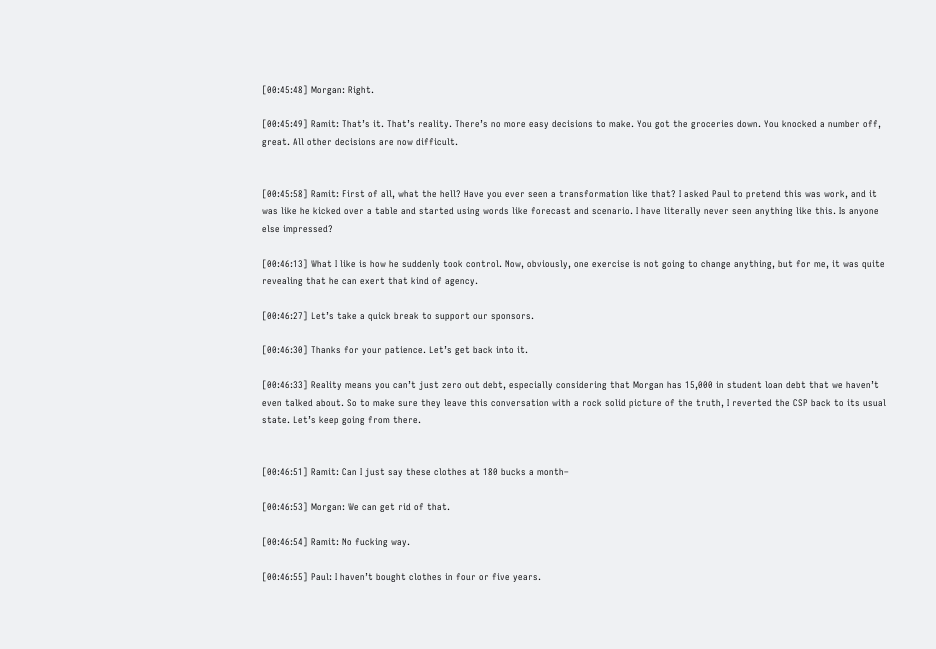[00:45:48] Morgan: Right.

[00:45:49] Ramit: That’s it. That’s reality. There’s no more easy decisions to make. You got the groceries down. You knocked a number off, great. All other decisions are now difficult.


[00:45:58] Ramit: First of all, what the hell? Have you ever seen a transformation like that? I asked Paul to pretend this was work, and it was like he kicked over a table and started using words like forecast and scenario. I have literally never seen anything like this. Is anyone else impressed?

[00:46:13] What I like is how he suddenly took control. Now, obviously, one exercise is not going to change anything, but for me, it was quite revealing that he can exert that kind of agency.

[00:46:27] Let’s take a quick break to support our sponsors.

[00:46:30] Thanks for your patience. Let’s get back into it.

[00:46:33] Reality means you can’t just zero out debt, especially considering that Morgan has 15,000 in student loan debt that we haven’t even talked about. So to make sure they leave this conversation with a rock solid picture of the truth, I reverted the CSP back to its usual state. Let’s keep going from there.


[00:46:51] Ramit: Can I just say these clothes at 180 bucks a month–

[00:46:53] Morgan: We can get rid of that.

[00:46:54] Ramit: No fucking way.

[00:46:55] Paul: I haven’t bought clothes in four or five years.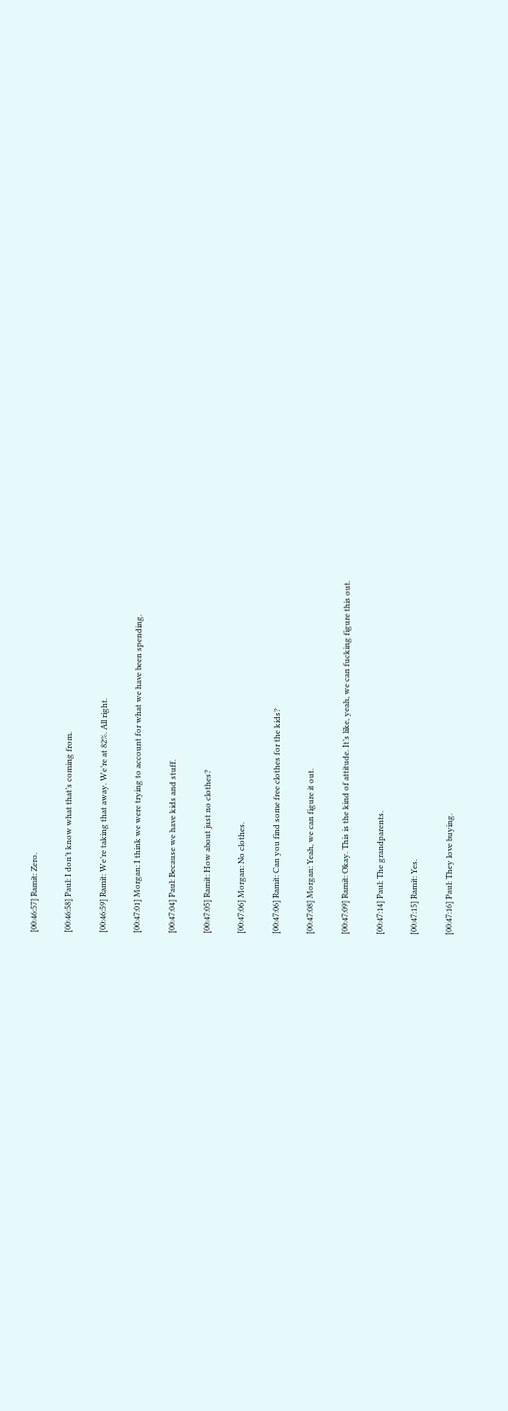[00:46:57] Ramit: Zero.

[00:46:58] Paul: I don’t know what that’s coming from.

[00:46:59] Ramit: We’re taking that away. We’re at 82%. All right.

[00:47:01] Morgan: I think we were trying to account for what we have been spending.

[00:47:04] Paul: Because we have kids and stuff.

[00:47:05] Ramit: How about just no clothes?

[00:47:06] Morgan: No clothes.

[00:47:06] Ramit: Can you find some free clothes for the kids?

[00:47:08] Morgan: Yeah, we can figure it out.

[00:47:09] Ramit: Okay. This is the kind of attitude. It’s like, yeah, we can fucking figure this out.

[00:47:14] Paul: The grandparents.

[00:47:15] Ramit: Yes.

[00:47:16] Paul: They love buying.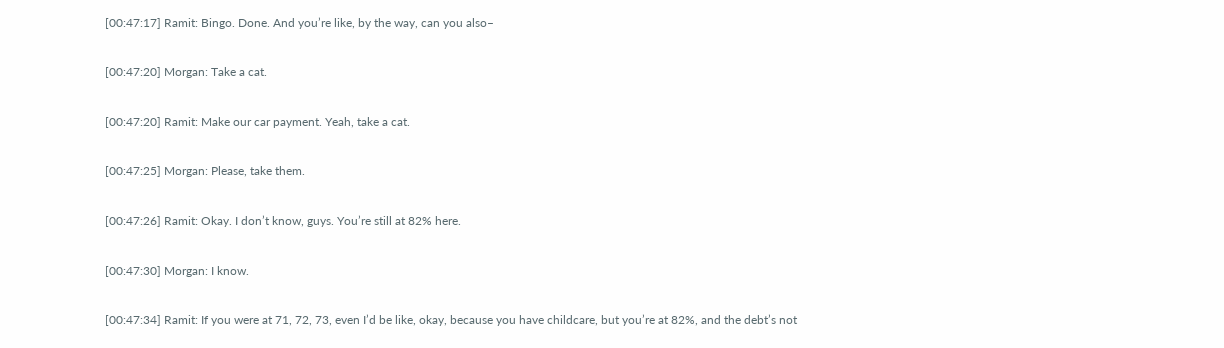[00:47:17] Ramit: Bingo. Done. And you’re like, by the way, can you also–

[00:47:20] Morgan: Take a cat.

[00:47:20] Ramit: Make our car payment. Yeah, take a cat.

[00:47:25] Morgan: Please, take them.

[00:47:26] Ramit: Okay. I don’t know, guys. You’re still at 82% here.

[00:47:30] Morgan: I know.

[00:47:34] Ramit: If you were at 71, 72, 73, even I’d be like, okay, because you have childcare, but you’re at 82%, and the debt’s not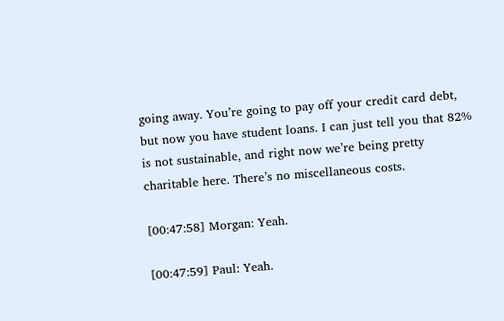going away. You’re going to pay off your credit card debt, but now you have student loans. I can just tell you that 82% is not sustainable, and right now we’re being pretty charitable here. There’s no miscellaneous costs.

[00:47:58] Morgan: Yeah.

[00:47:59] Paul: Yeah.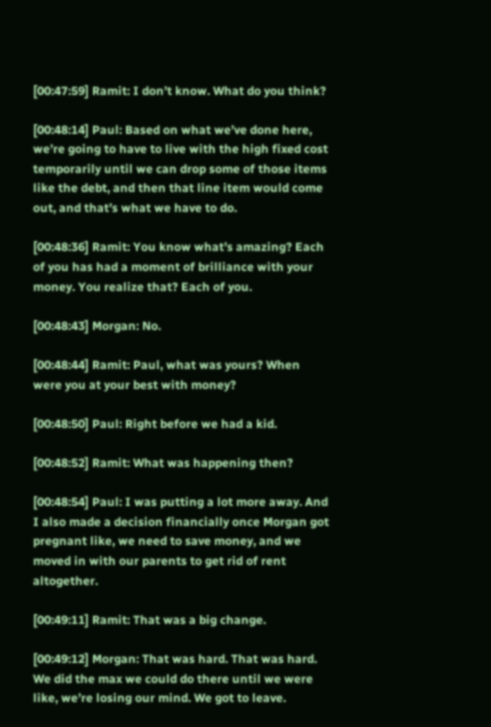[00:47:59] Ramit: I don’t know. What do you think?

[00:48:14] Paul: Based on what we’ve done here, we’re going to have to live with the high fixed cost temporarily until we can drop some of those items like the debt, and then that line item would come out, and that’s what we have to do.

[00:48:36] Ramit: You know what’s amazing? Each of you has had a moment of brilliance with your money. You realize that? Each of you.

[00:48:43] Morgan: No.

[00:48:44] Ramit: Paul, what was yours? When were you at your best with money?

[00:48:50] Paul: Right before we had a kid.

[00:48:52] Ramit: What was happening then?

[00:48:54] Paul: I was putting a lot more away. And I also made a decision financially once Morgan got pregnant like, we need to save money, and we moved in with our parents to get rid of rent altogether.

[00:49:11] Ramit: That was a big change.

[00:49:12] Morgan: That was hard. That was hard. We did the max we could do there until we were like, we’re losing our mind. We got to leave.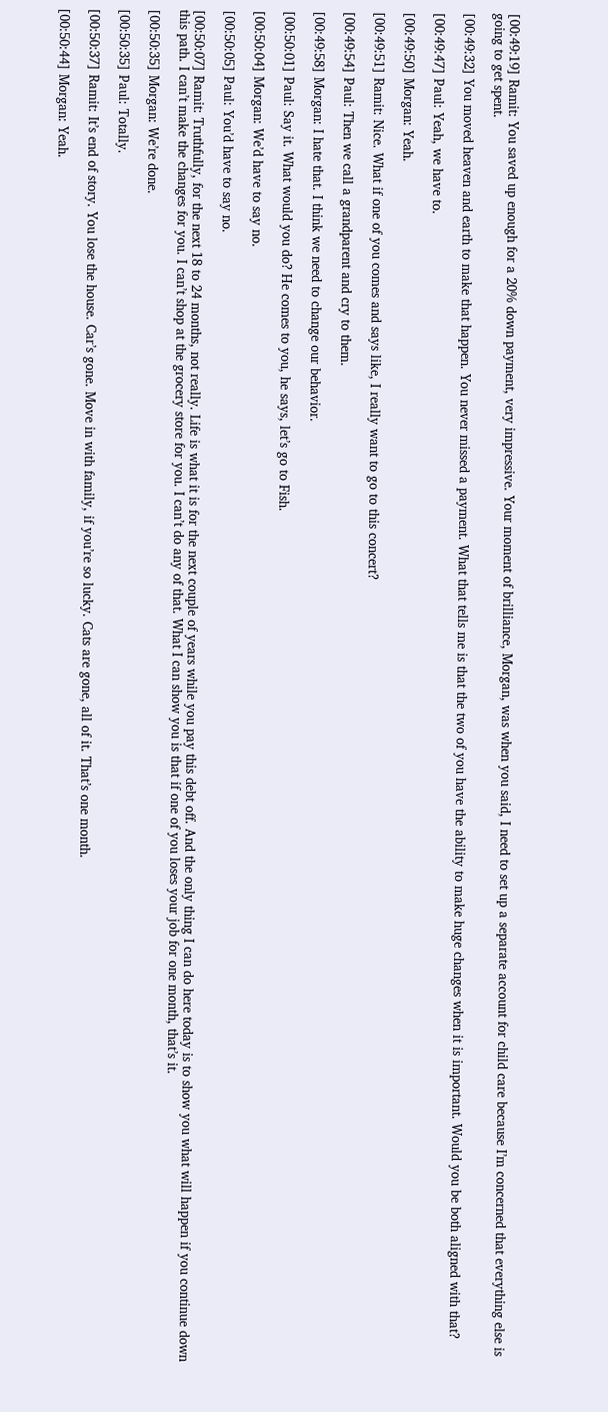[00:49:19] Ramit: You saved up enough for a 20% down payment, very impressive. Your moment of brilliance, Morgan, was when you said, I need to set up a separate account for child care because I’m concerned that everything else is going to get spent.

[00:49:32] You moved heaven and earth to make that happen. You never missed a payment. What that tells me is that the two of you have the ability to make huge changes when it is important. Would you be both aligned with that?

[00:49:47] Paul: Yeah, we have to.

[00:49:50] Morgan: Yeah.

[00:49:51] Ramit: Nice. What if one of you comes and says like, I really want to go to this concert?

[00:49:54] Paul: Then we call a grandparent and cry to them.

[00:49:58] Morgan: I hate that. I think we need to change our behavior.

[00:50:01] Paul: Say it. What would you do? He comes to you, he says, let’s go to Fish.

[00:50:04] Morgan: We’d have to say no.

[00:50:05] Paul: You’d have to say no.

[00:50:07] Ramit: Truthfully, for the next 18 to 24 months, not really. Life is what it is for the next couple of years while you pay this debt off. And the only thing I can do here today is to show you what will happen if you continue down this path. I can’t make the changes for you. I can’t shop at the grocery store for you. I can’t do any of that. What I can show you is that if one of you loses your job for one month, that’s it.

[00:50:35] Morgan: We’re done.

[00:50:35] Paul: Totally.

[00:50:37] Ramit: It’s end of story. You lose the house. Car’s gone. Move in with family, if you’re so lucky. Cats are gone, all of it. That’s one month.

[00:50:44] Morgan: Yeah.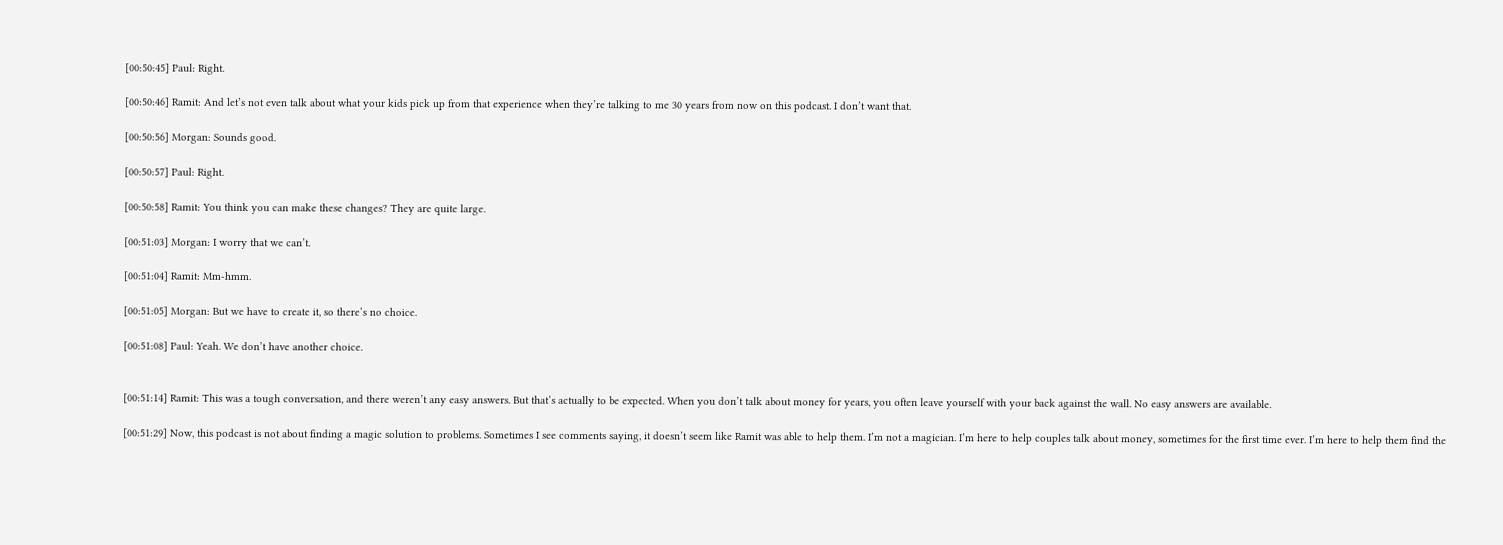[00:50:45] Paul: Right.

[00:50:46] Ramit: And let’s not even talk about what your kids pick up from that experience when they’re talking to me 30 years from now on this podcast. I don’t want that.

[00:50:56] Morgan: Sounds good.

[00:50:57] Paul: Right.

[00:50:58] Ramit: You think you can make these changes? They are quite large.

[00:51:03] Morgan: I worry that we can’t.

[00:51:04] Ramit: Mm-hmm.

[00:51:05] Morgan: But we have to create it, so there’s no choice.

[00:51:08] Paul: Yeah. We don’t have another choice.


[00:51:14] Ramit: This was a tough conversation, and there weren’t any easy answers. But that’s actually to be expected. When you don’t talk about money for years, you often leave yourself with your back against the wall. No easy answers are available.

[00:51:29] Now, this podcast is not about finding a magic solution to problems. Sometimes I see comments saying, it doesn’t seem like Ramit was able to help them. I’m not a magician. I’m here to help couples talk about money, sometimes for the first time ever. I’m here to help them find the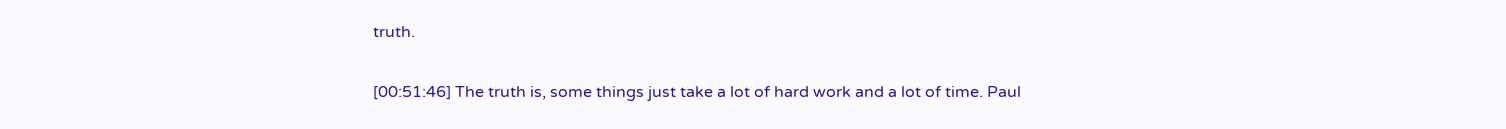truth.

[00:51:46] The truth is, some things just take a lot of hard work and a lot of time. Paul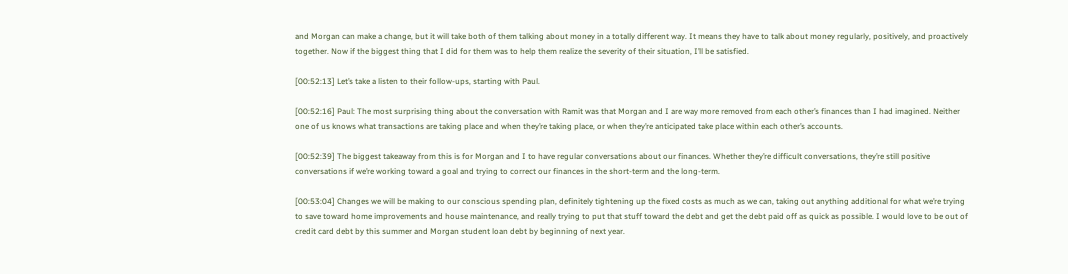and Morgan can make a change, but it will take both of them talking about money in a totally different way. It means they have to talk about money regularly, positively, and proactively together. Now if the biggest thing that I did for them was to help them realize the severity of their situation, I’ll be satisfied.

[00:52:13] Let’s take a listen to their follow-ups, starting with Paul.

[00:52:16] Paul: The most surprising thing about the conversation with Ramit was that Morgan and I are way more removed from each other’s finances than I had imagined. Neither one of us knows what transactions are taking place and when they’re taking place, or when they’re anticipated take place within each other’s accounts.

[00:52:39] The biggest takeaway from this is for Morgan and I to have regular conversations about our finances. Whether they’re difficult conversations, they’re still positive conversations if we’re working toward a goal and trying to correct our finances in the short-term and the long-term.

[00:53:04] Changes we will be making to our conscious spending plan, definitely tightening up the fixed costs as much as we can, taking out anything additional for what we’re trying to save toward home improvements and house maintenance, and really trying to put that stuff toward the debt and get the debt paid off as quick as possible. I would love to be out of credit card debt by this summer and Morgan student loan debt by beginning of next year.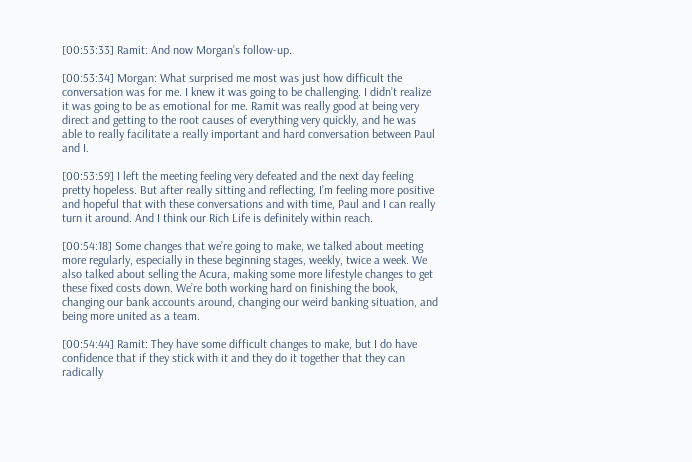[00:53:33] Ramit: And now Morgan’s follow-up.

[00:53:34] Morgan: What surprised me most was just how difficult the conversation was for me. I knew it was going to be challenging. I didn’t realize it was going to be as emotional for me. Ramit was really good at being very direct and getting to the root causes of everything very quickly, and he was able to really facilitate a really important and hard conversation between Paul and I.

[00:53:59] I left the meeting feeling very defeated and the next day feeling pretty hopeless. But after really sitting and reflecting, I’m feeling more positive and hopeful that with these conversations and with time, Paul and I can really turn it around. And I think our Rich Life is definitely within reach.

[00:54:18] Some changes that we’re going to make, we talked about meeting more regularly, especially in these beginning stages, weekly, twice a week. We also talked about selling the Acura, making some more lifestyle changes to get these fixed costs down. We’re both working hard on finishing the book, changing our bank accounts around, changing our weird banking situation, and being more united as a team.

[00:54:44] Ramit: They have some difficult changes to make, but I do have confidence that if they stick with it and they do it together that they can radically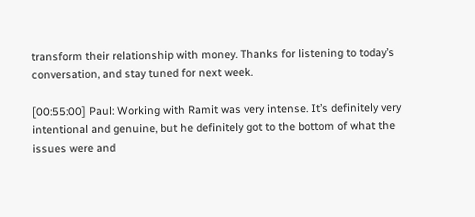transform their relationship with money. Thanks for listening to today’s conversation, and stay tuned for next week.

[00:55:00] Paul: Working with Ramit was very intense. It’s definitely very intentional and genuine, but he definitely got to the bottom of what the issues were and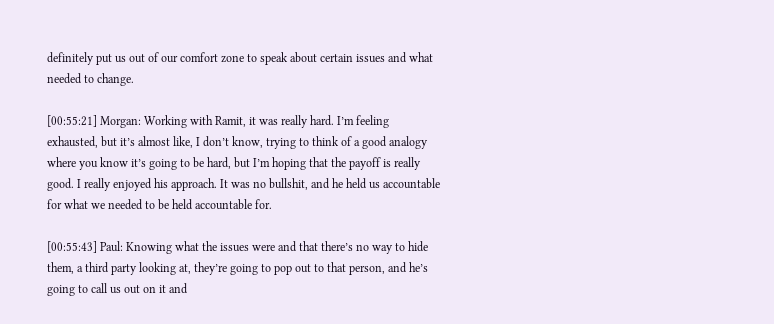definitely put us out of our comfort zone to speak about certain issues and what needed to change.

[00:55:21] Morgan: Working with Ramit, it was really hard. I’m feeling exhausted, but it’s almost like, I don’t know, trying to think of a good analogy where you know it’s going to be hard, but I’m hoping that the payoff is really good. I really enjoyed his approach. It was no bullshit, and he held us accountable for what we needed to be held accountable for.

[00:55:43] Paul: Knowing what the issues were and that there’s no way to hide them, a third party looking at, they’re going to pop out to that person, and he’s going to call us out on it and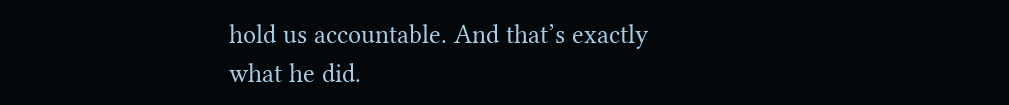hold us accountable. And that’s exactly what he did.